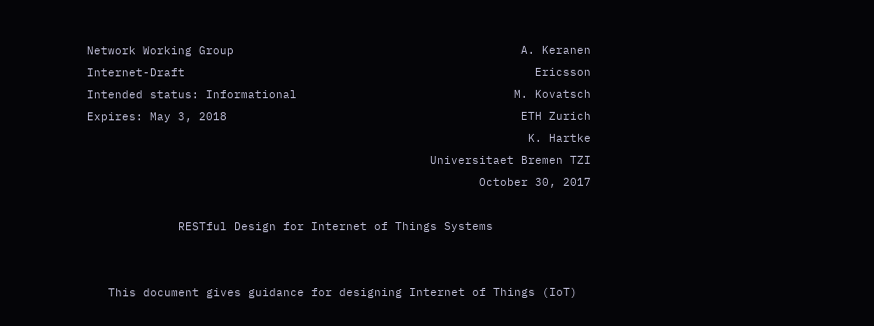Network Working Group                                         A. Keranen
Internet-Draft                                                  Ericsson
Intended status: Informational                               M. Kovatsch
Expires: May 3, 2018                                          ETH Zurich
                                                               K. Hartke
                                                 Universitaet Bremen TZI
                                                        October 30, 2017

             RESTful Design for Internet of Things Systems


   This document gives guidance for designing Internet of Things (IoT)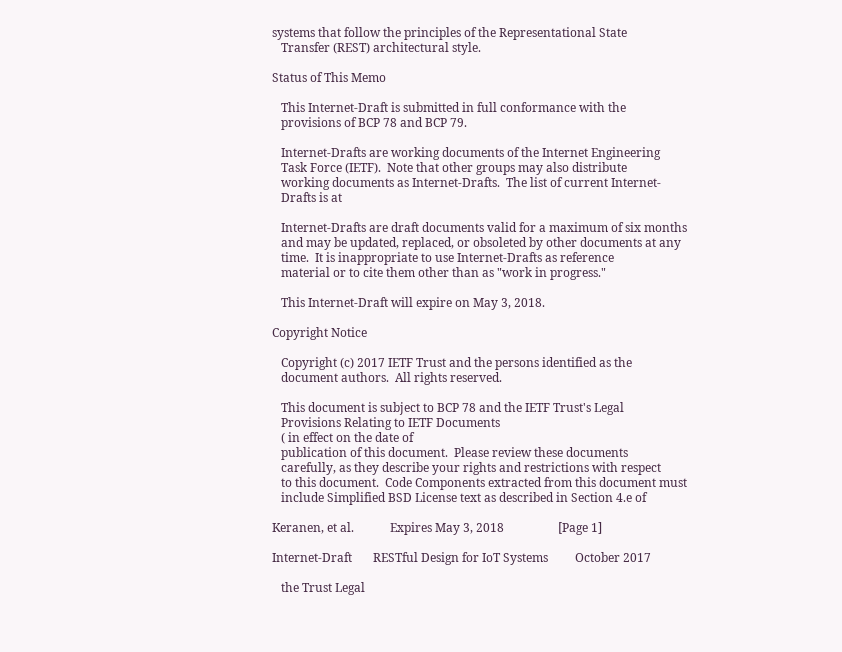systems that follow the principles of the Representational State
   Transfer (REST) architectural style.

Status of This Memo

   This Internet-Draft is submitted in full conformance with the
   provisions of BCP 78 and BCP 79.

   Internet-Drafts are working documents of the Internet Engineering
   Task Force (IETF).  Note that other groups may also distribute
   working documents as Internet-Drafts.  The list of current Internet-
   Drafts is at

   Internet-Drafts are draft documents valid for a maximum of six months
   and may be updated, replaced, or obsoleted by other documents at any
   time.  It is inappropriate to use Internet-Drafts as reference
   material or to cite them other than as "work in progress."

   This Internet-Draft will expire on May 3, 2018.

Copyright Notice

   Copyright (c) 2017 IETF Trust and the persons identified as the
   document authors.  All rights reserved.

   This document is subject to BCP 78 and the IETF Trust's Legal
   Provisions Relating to IETF Documents
   ( in effect on the date of
   publication of this document.  Please review these documents
   carefully, as they describe your rights and restrictions with respect
   to this document.  Code Components extracted from this document must
   include Simplified BSD License text as described in Section 4.e of

Keranen, et al.            Expires May 3, 2018                  [Page 1]

Internet-Draft       RESTful Design for IoT Systems         October 2017

   the Trust Legal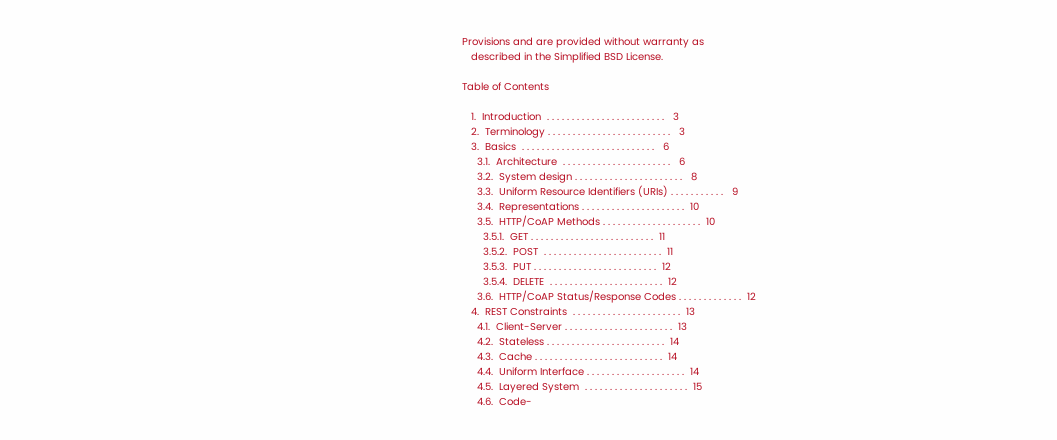Provisions and are provided without warranty as
   described in the Simplified BSD License.

Table of Contents

   1.  Introduction  . . . . . . . . . . . . . . . . . . . . . . . .   3
   2.  Terminology . . . . . . . . . . . . . . . . . . . . . . . . .   3
   3.  Basics  . . . . . . . . . . . . . . . . . . . . . . . . . . .   6
     3.1.  Architecture  . . . . . . . . . . . . . . . . . . . . . .   6
     3.2.  System design . . . . . . . . . . . . . . . . . . . . . .   8
     3.3.  Uniform Resource Identifiers (URIs) . . . . . . . . . . .   9
     3.4.  Representations . . . . . . . . . . . . . . . . . . . . .  10
     3.5.  HTTP/CoAP Methods . . . . . . . . . . . . . . . . . . . .  10
       3.5.1.  GET . . . . . . . . . . . . . . . . . . . . . . . . .  11
       3.5.2.  POST  . . . . . . . . . . . . . . . . . . . . . . . .  11
       3.5.3.  PUT . . . . . . . . . . . . . . . . . . . . . . . . .  12
       3.5.4.  DELETE  . . . . . . . . . . . . . . . . . . . . . . .  12
     3.6.  HTTP/CoAP Status/Response Codes . . . . . . . . . . . . .  12
   4.  REST Constraints  . . . . . . . . . . . . . . . . . . . . . .  13
     4.1.  Client-Server . . . . . . . . . . . . . . . . . . . . . .  13
     4.2.  Stateless . . . . . . . . . . . . . . . . . . . . . . . .  14
     4.3.  Cache . . . . . . . . . . . . . . . . . . . . . . . . . .  14
     4.4.  Uniform Interface . . . . . . . . . . . . . . . . . . . .  14
     4.5.  Layered System  . . . . . . . . . . . . . . . . . . . . .  15
     4.6.  Code-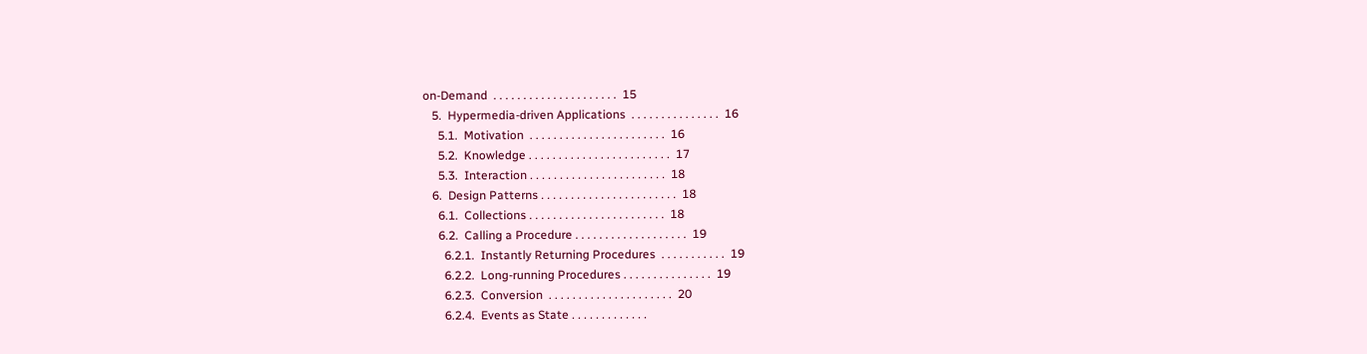on-Demand  . . . . . . . . . . . . . . . . . . . . .  15
   5.  Hypermedia-driven Applications  . . . . . . . . . . . . . . .  16
     5.1.  Motivation  . . . . . . . . . . . . . . . . . . . . . . .  16
     5.2.  Knowledge . . . . . . . . . . . . . . . . . . . . . . . .  17
     5.3.  Interaction . . . . . . . . . . . . . . . . . . . . . . .  18
   6.  Design Patterns . . . . . . . . . . . . . . . . . . . . . . .  18
     6.1.  Collections . . . . . . . . . . . . . . . . . . . . . . .  18
     6.2.  Calling a Procedure . . . . . . . . . . . . . . . . . . .  19
       6.2.1.  Instantly Returning Procedures  . . . . . . . . . . .  19
       6.2.2.  Long-running Procedures . . . . . . . . . . . . . . .  19
       6.2.3.  Conversion  . . . . . . . . . . . . . . . . . . . . .  20
       6.2.4.  Events as State . . . . . . . . . . . . .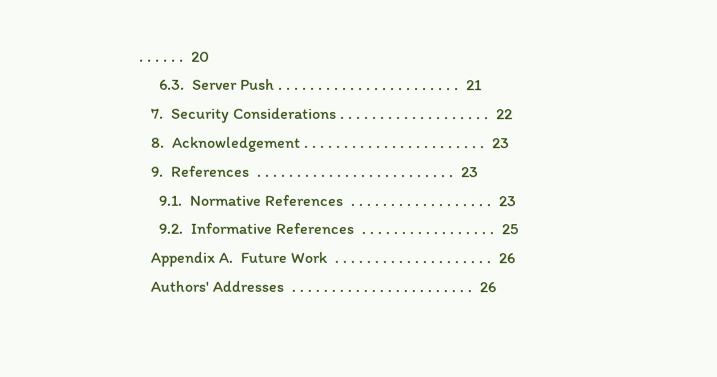. . . . . .  20
     6.3.  Server Push . . . . . . . . . . . . . . . . . . . . . . .  21
   7.  Security Considerations . . . . . . . . . . . . . . . . . . .  22
   8.  Acknowledgement . . . . . . . . . . . . . . . . . . . . . . .  23
   9.  References  . . . . . . . . . . . . . . . . . . . . . . . . .  23
     9.1.  Normative References  . . . . . . . . . . . . . . . . . .  23
     9.2.  Informative References  . . . . . . . . . . . . . . . . .  25
   Appendix A.  Future Work  . . . . . . . . . . . . . . . . . . . .  26
   Authors' Addresses  . . . . . . . . . . . . . . . . . . . . . . .  26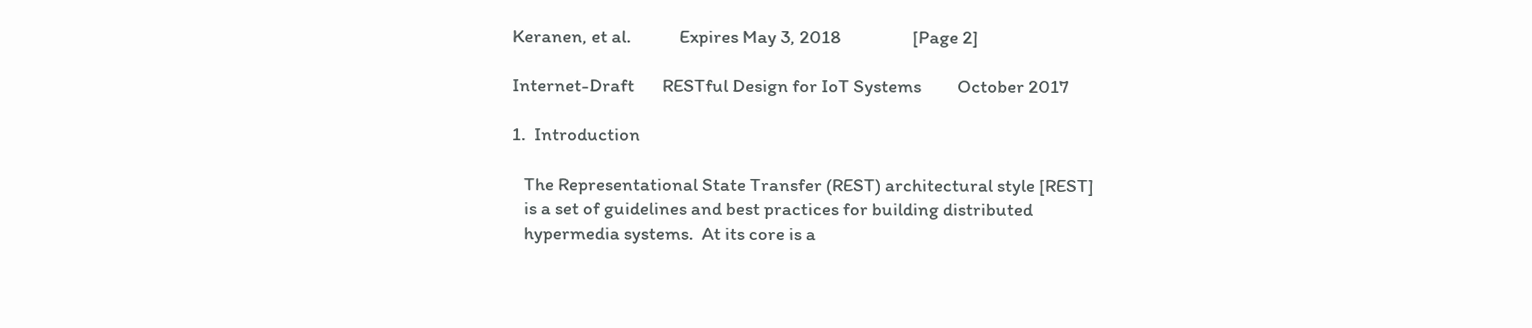Keranen, et al.            Expires May 3, 2018                  [Page 2]

Internet-Draft       RESTful Design for IoT Systems         October 2017

1.  Introduction

   The Representational State Transfer (REST) architectural style [REST]
   is a set of guidelines and best practices for building distributed
   hypermedia systems.  At its core is a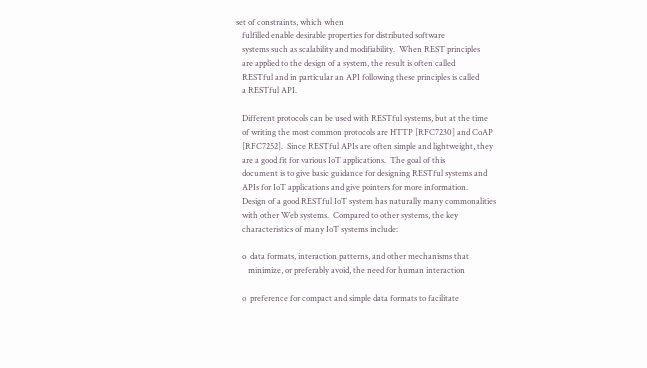set of constraints, which when
   fulfilled enable desirable properties for distributed software
   systems such as scalability and modifiability.  When REST principles
   are applied to the design of a system, the result is often called
   RESTful and in particular an API following these principles is called
   a RESTful API.

   Different protocols can be used with RESTful systems, but at the time
   of writing the most common protocols are HTTP [RFC7230] and CoAP
   [RFC7252].  Since RESTful APIs are often simple and lightweight, they
   are a good fit for various IoT applications.  The goal of this
   document is to give basic guidance for designing RESTful systems and
   APIs for IoT applications and give pointers for more information.
   Design of a good RESTful IoT system has naturally many commonalities
   with other Web systems.  Compared to other systems, the key
   characteristics of many IoT systems include:

   o  data formats, interaction patterns, and other mechanisms that
      minimize, or preferably avoid, the need for human interaction

   o  preference for compact and simple data formats to facilitate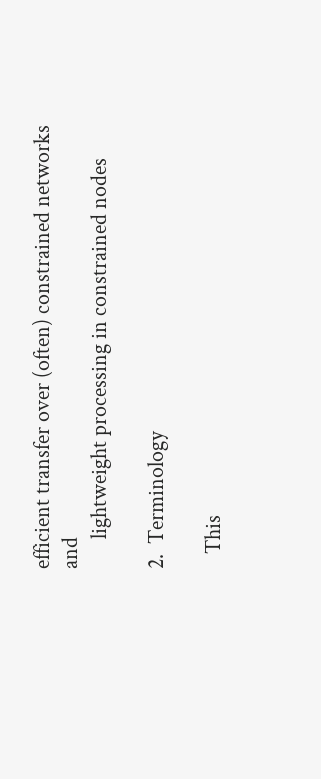efficient transfer over (often) constrained networks and
      lightweight processing in constrained nodes

2.  Terminology

   This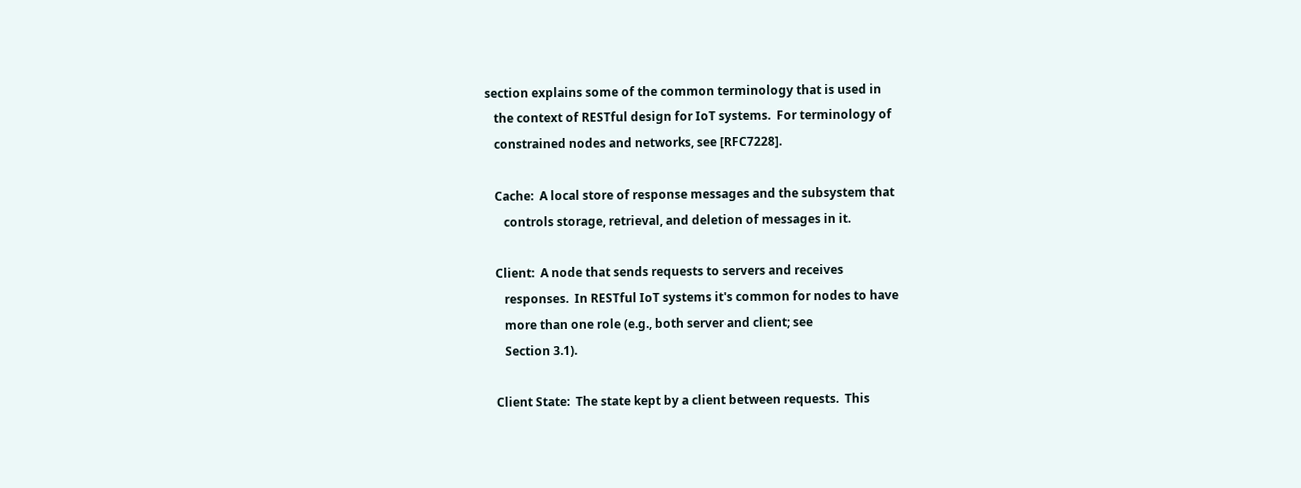section explains some of the common terminology that is used in
   the context of RESTful design for IoT systems.  For terminology of
   constrained nodes and networks, see [RFC7228].

   Cache:  A local store of response messages and the subsystem that
      controls storage, retrieval, and deletion of messages in it.

   Client:  A node that sends requests to servers and receives
      responses.  In RESTful IoT systems it's common for nodes to have
      more than one role (e.g., both server and client; see
      Section 3.1).

   Client State:  The state kept by a client between requests.  This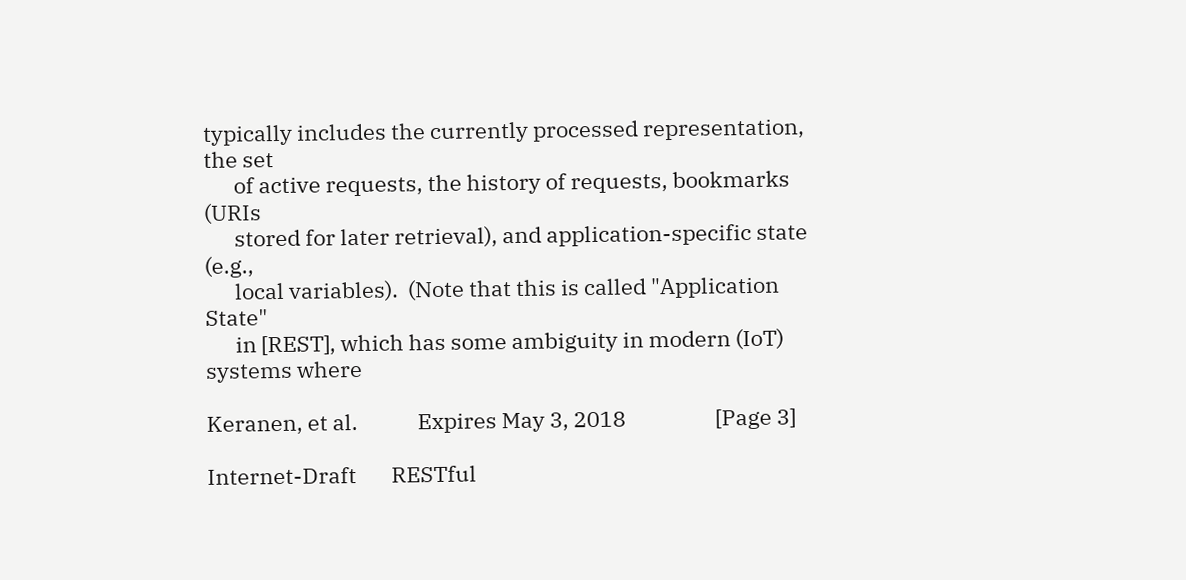typically includes the currently processed representation, the set
      of active requests, the history of requests, bookmarks (URIs
      stored for later retrieval), and application-specific state (e.g.,
      local variables).  (Note that this is called "Application State"
      in [REST], which has some ambiguity in modern (IoT) systems where

Keranen, et al.            Expires May 3, 2018                  [Page 3]

Internet-Draft       RESTful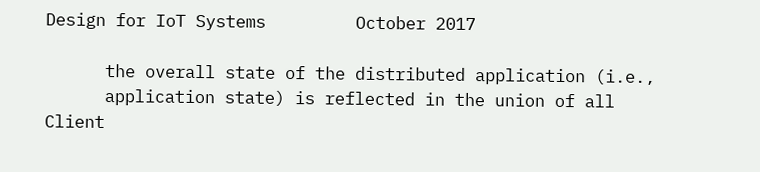Design for IoT Systems         October 2017

      the overall state of the distributed application (i.e.,
      application state) is reflected in the union of all Client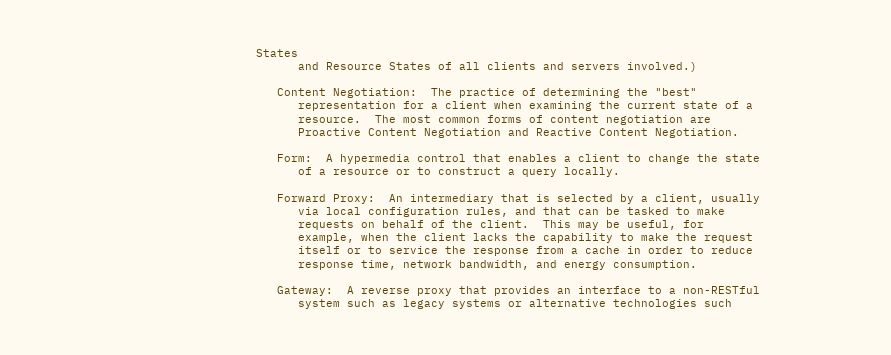States
      and Resource States of all clients and servers involved.)

   Content Negotiation:  The practice of determining the "best"
      representation for a client when examining the current state of a
      resource.  The most common forms of content negotiation are
      Proactive Content Negotiation and Reactive Content Negotiation.

   Form:  A hypermedia control that enables a client to change the state
      of a resource or to construct a query locally.

   Forward Proxy:  An intermediary that is selected by a client, usually
      via local configuration rules, and that can be tasked to make
      requests on behalf of the client.  This may be useful, for
      example, when the client lacks the capability to make the request
      itself or to service the response from a cache in order to reduce
      response time, network bandwidth, and energy consumption.

   Gateway:  A reverse proxy that provides an interface to a non-RESTful
      system such as legacy systems or alternative technologies such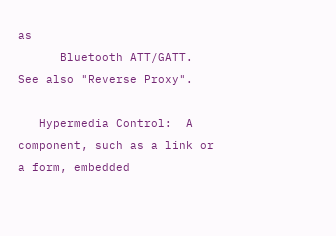as
      Bluetooth ATT/GATT.  See also "Reverse Proxy".

   Hypermedia Control:  A component, such as a link or a form, embedded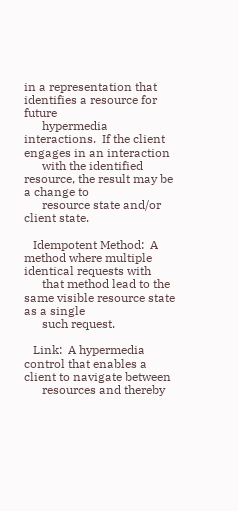in a representation that identifies a resource for future
      hypermedia interactions.  If the client engages in an interaction
      with the identified resource, the result may be a change to
      resource state and/or client state.

   Idempotent Method:  A method where multiple identical requests with
      that method lead to the same visible resource state as a single
      such request.

   Link:  A hypermedia control that enables a client to navigate between
      resources and thereby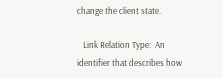change the client state.

   Link Relation Type:  An identifier that describes how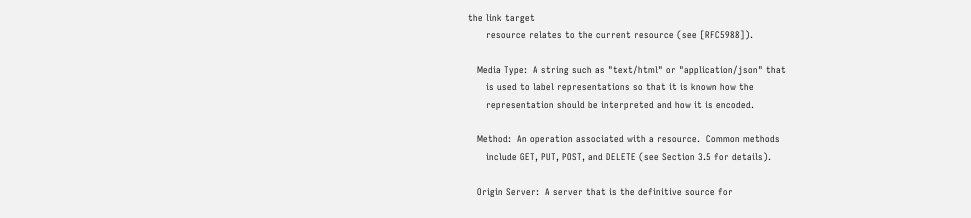the link target
      resource relates to the current resource (see [RFC5988]).

   Media Type:  A string such as "text/html" or "application/json" that
      is used to label representations so that it is known how the
      representation should be interpreted and how it is encoded.

   Method:  An operation associated with a resource.  Common methods
      include GET, PUT, POST, and DELETE (see Section 3.5 for details).

   Origin Server:  A server that is the definitive source for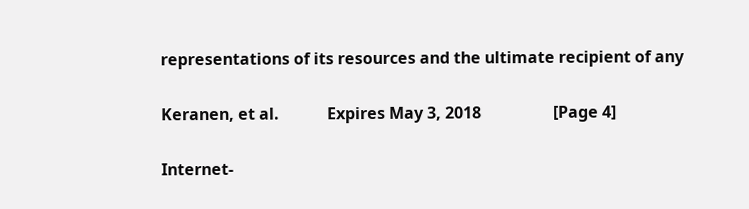representations of its resources and the ultimate recipient of any

Keranen, et al.            Expires May 3, 2018                  [Page 4]

Internet-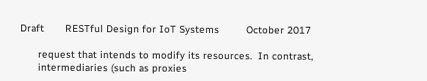Draft       RESTful Design for IoT Systems         October 2017

      request that intends to modify its resources.  In contrast,
      intermediaries (such as proxies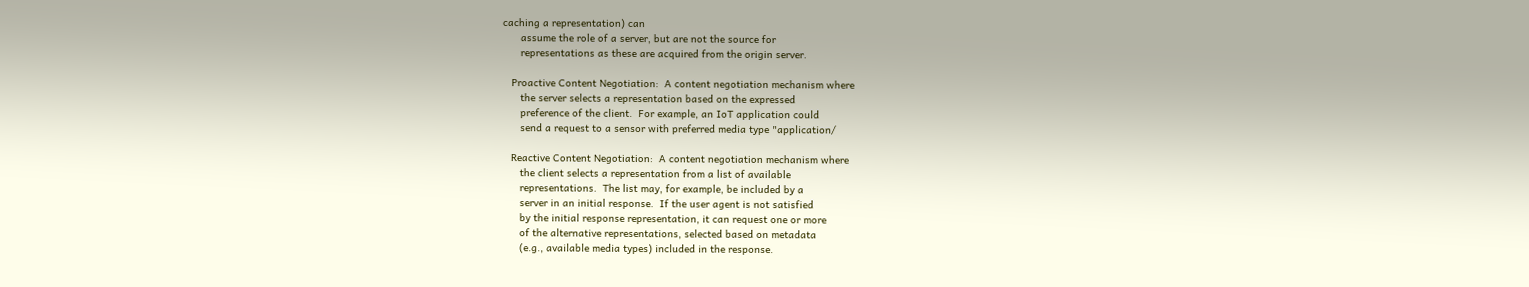caching a representation) can
      assume the role of a server, but are not the source for
      representations as these are acquired from the origin server.

   Proactive Content Negotiation:  A content negotiation mechanism where
      the server selects a representation based on the expressed
      preference of the client.  For example, an IoT application could
      send a request to a sensor with preferred media type "application/

   Reactive Content Negotiation:  A content negotiation mechanism where
      the client selects a representation from a list of available
      representations.  The list may, for example, be included by a
      server in an initial response.  If the user agent is not satisfied
      by the initial response representation, it can request one or more
      of the alternative representations, selected based on metadata
      (e.g., available media types) included in the response.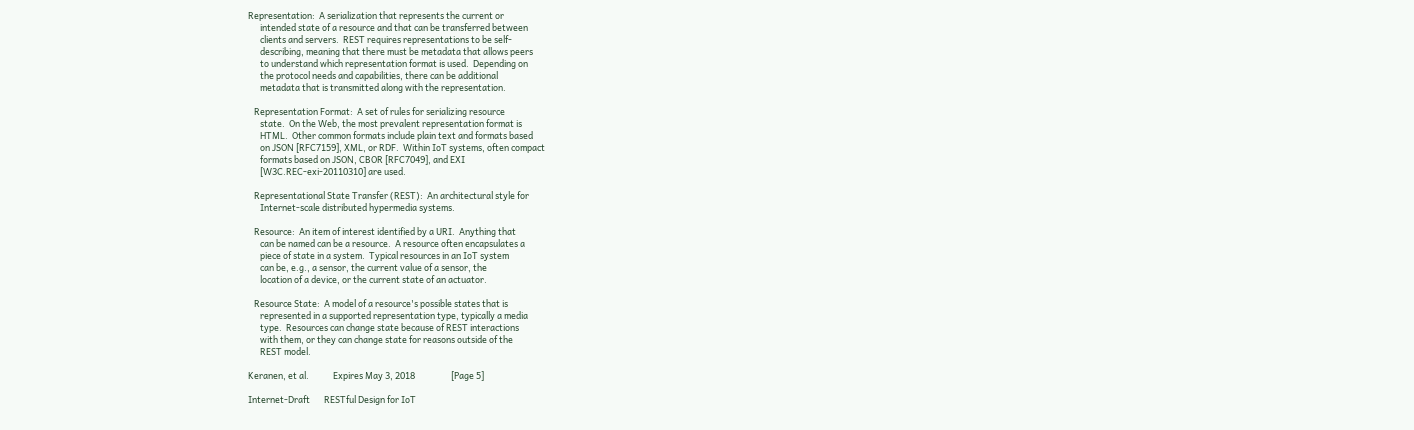Representation:  A serialization that represents the current or
      intended state of a resource and that can be transferred between
      clients and servers.  REST requires representations to be self-
      describing, meaning that there must be metadata that allows peers
      to understand which representation format is used.  Depending on
      the protocol needs and capabilities, there can be additional
      metadata that is transmitted along with the representation.

   Representation Format:  A set of rules for serializing resource
      state.  On the Web, the most prevalent representation format is
      HTML.  Other common formats include plain text and formats based
      on JSON [RFC7159], XML, or RDF.  Within IoT systems, often compact
      formats based on JSON, CBOR [RFC7049], and EXI
      [W3C.REC-exi-20110310] are used.

   Representational State Transfer (REST):  An architectural style for
      Internet-scale distributed hypermedia systems.

   Resource:  An item of interest identified by a URI.  Anything that
      can be named can be a resource.  A resource often encapsulates a
      piece of state in a system.  Typical resources in an IoT system
      can be, e.g., a sensor, the current value of a sensor, the
      location of a device, or the current state of an actuator.

   Resource State:  A model of a resource's possible states that is
      represented in a supported representation type, typically a media
      type.  Resources can change state because of REST interactions
      with them, or they can change state for reasons outside of the
      REST model.

Keranen, et al.            Expires May 3, 2018                  [Page 5]

Internet-Draft       RESTful Design for IoT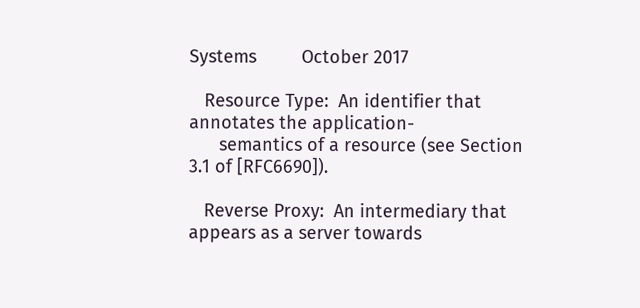Systems         October 2017

   Resource Type:  An identifier that annotates the application-
      semantics of a resource (see Section 3.1 of [RFC6690]).

   Reverse Proxy:  An intermediary that appears as a server towards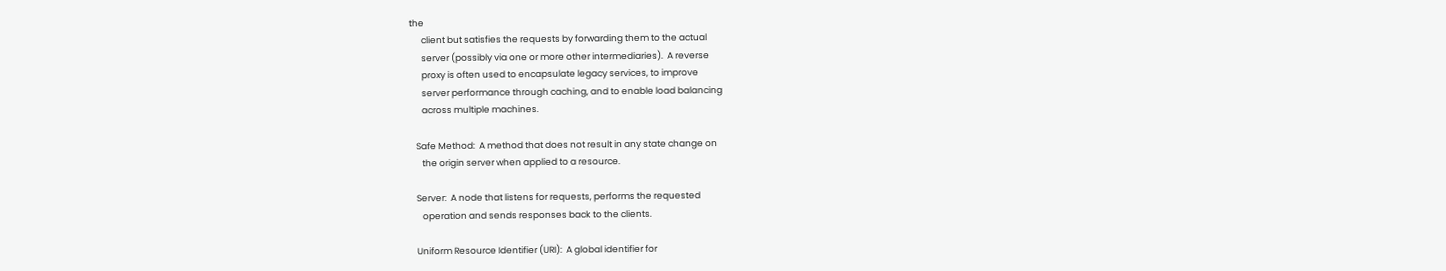the
      client but satisfies the requests by forwarding them to the actual
      server (possibly via one or more other intermediaries).  A reverse
      proxy is often used to encapsulate legacy services, to improve
      server performance through caching, and to enable load balancing
      across multiple machines.

   Safe Method:  A method that does not result in any state change on
      the origin server when applied to a resource.

   Server:  A node that listens for requests, performs the requested
      operation and sends responses back to the clients.

   Uniform Resource Identifier (URI):  A global identifier for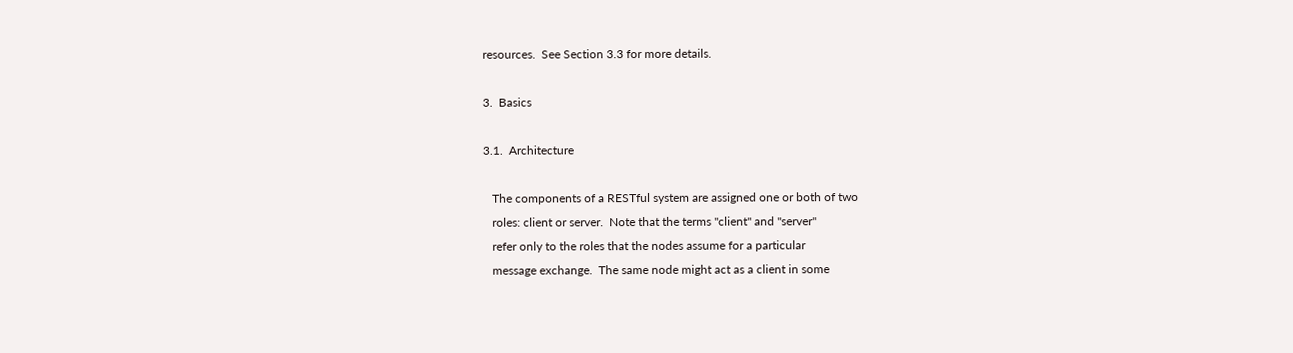resources.  See Section 3.3 for more details.

3.  Basics

3.1.  Architecture

   The components of a RESTful system are assigned one or both of two
   roles: client or server.  Note that the terms "client" and "server"
   refer only to the roles that the nodes assume for a particular
   message exchange.  The same node might act as a client in some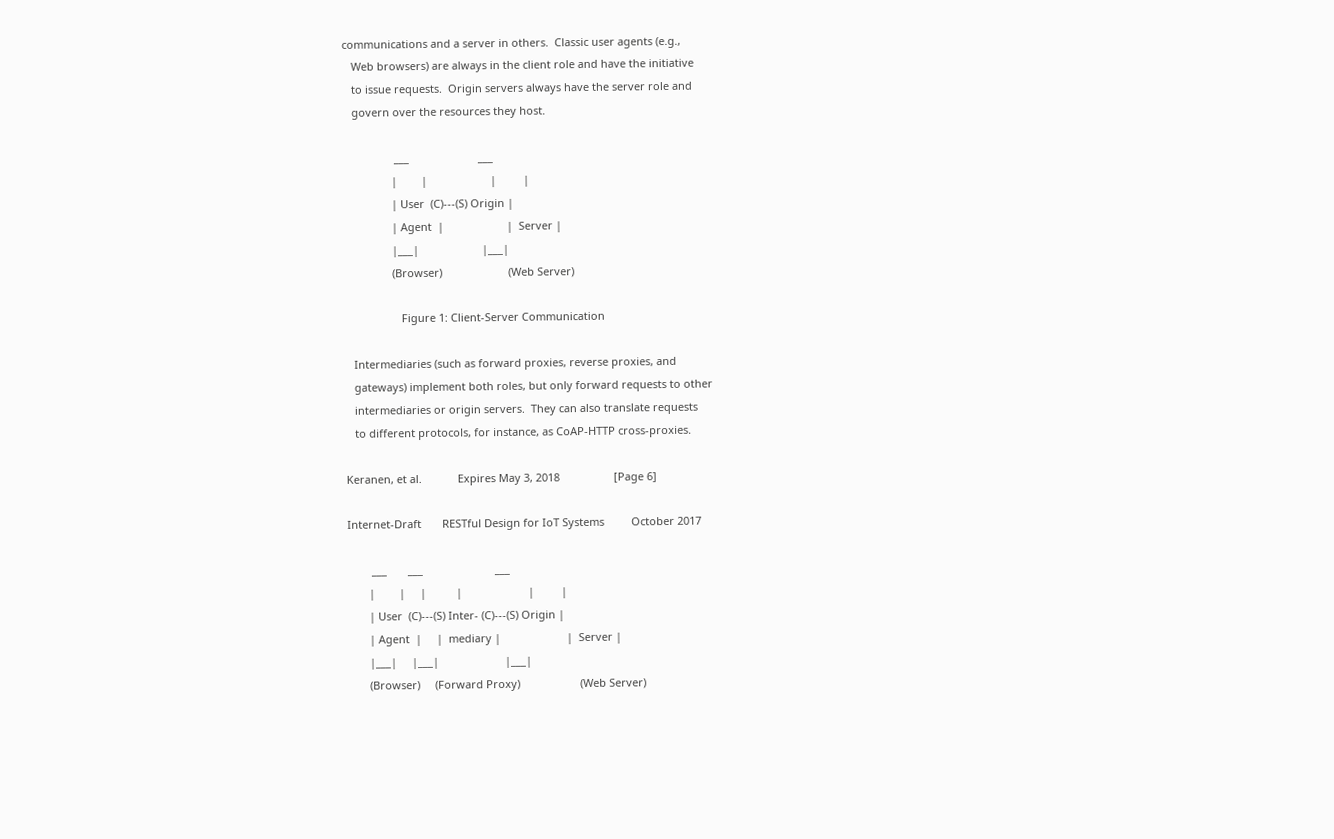communications and a server in others.  Classic user agents (e.g.,
   Web browsers) are always in the client role and have the initiative
   to issue requests.  Origin servers always have the server role and
   govern over the resources they host.

                 ___                       ___
                |        |                     |         |
                | User  (C)---(S) Origin |
                | Agent  |                     |  Server |
                |___|                     |___|
                (Browser)                      (Web Server)

                   Figure 1: Client-Server Communication

   Intermediaries (such as forward proxies, reverse proxies, and
   gateways) implement both roles, but only forward requests to other
   intermediaries or origin servers.  They can also translate requests
   to different protocols, for instance, as CoAP-HTTP cross-proxies.

Keranen, et al.            Expires May 3, 2018                  [Page 6]

Internet-Draft       RESTful Design for IoT Systems         October 2017

        ___       ___                        ___
       |        |     |          |                      |         |
       | User  (C)---(S) Inter- (C)---(S) Origin |
       | Agent  |     |  mediary |                      |  Server |
       |___|     |___|                      |___|
       (Browser)     (Forward Proxy)                    (Web Server)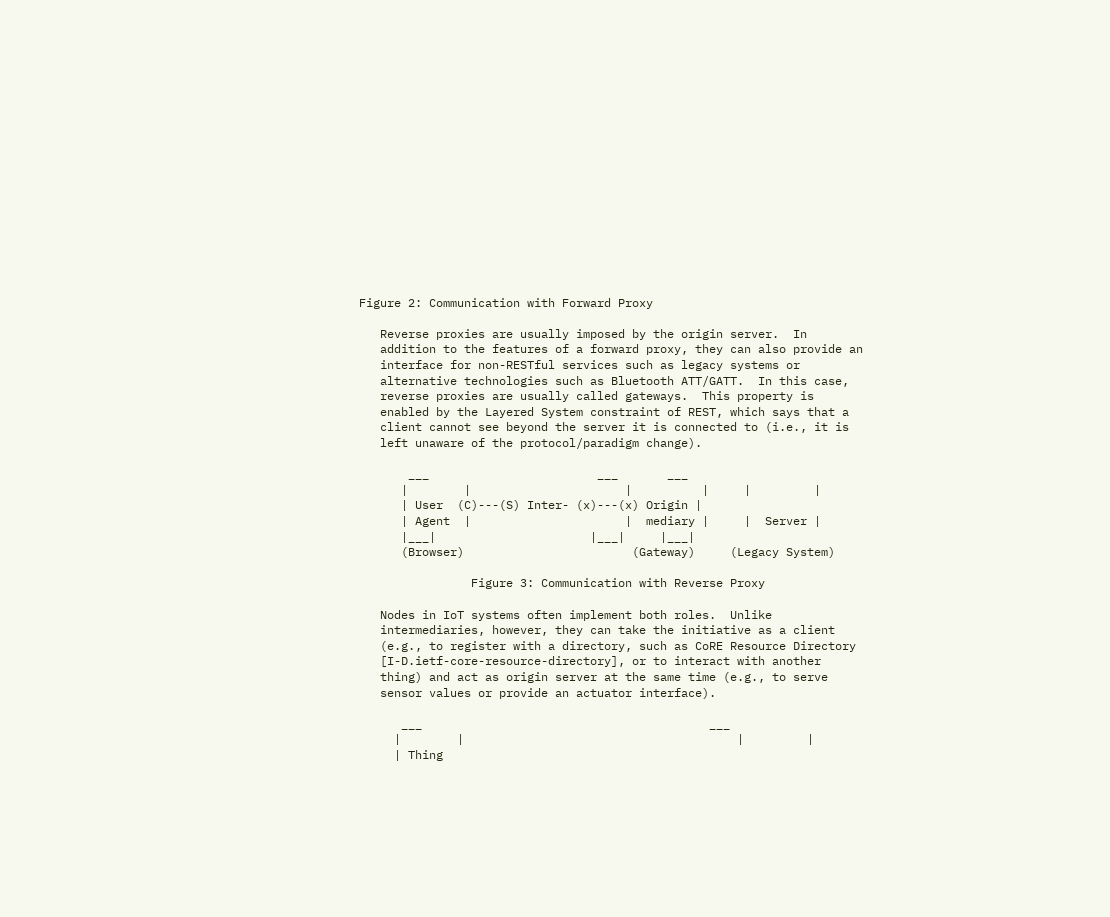Figure 2: Communication with Forward Proxy

   Reverse proxies are usually imposed by the origin server.  In
   addition to the features of a forward proxy, they can also provide an
   interface for non-RESTful services such as legacy systems or
   alternative technologies such as Bluetooth ATT/GATT.  In this case,
   reverse proxies are usually called gateways.  This property is
   enabled by the Layered System constraint of REST, which says that a
   client cannot see beyond the server it is connected to (i.e., it is
   left unaware of the protocol/paradigm change).

       ___                        ___       ___
      |        |                      |          |     |         |
      | User  (C)---(S) Inter- (x)---(x) Origin |
      | Agent  |                      |  mediary |     |  Server |
      |___|                      |___|     |___|
      (Browser)                        (Gateway)     (Legacy System)

                Figure 3: Communication with Reverse Proxy

   Nodes in IoT systems often implement both roles.  Unlike
   intermediaries, however, they can take the initiative as a client
   (e.g., to register with a directory, such as CoRE Resource Directory
   [I-D.ietf-core-resource-directory], or to interact with another
   thing) and act as origin server at the same time (e.g., to serve
   sensor values or provide an actuator interface).

      ___                                         ___
     |        |                                       |         |
     | Thing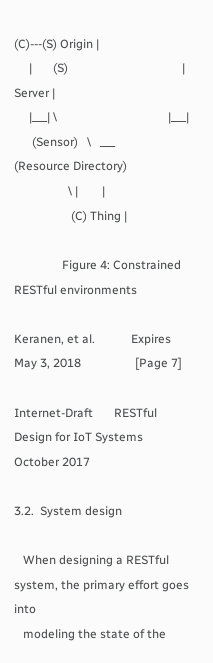(C)---(S) Origin |
     |       (S)                                      |  Server |
     |___| \                                     |___|
      (Sensor)   \   ___                     (Resource Directory)
                  \ |        |
                   (C) Thing |

                Figure 4: Constrained RESTful environments

Keranen, et al.            Expires May 3, 2018                  [Page 7]

Internet-Draft       RESTful Design for IoT Systems         October 2017

3.2.  System design

   When designing a RESTful system, the primary effort goes into
   modeling the state of the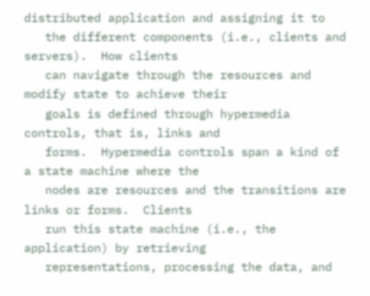distributed application and assigning it to
   the different components (i.e., clients and servers).  How clients
   can navigate through the resources and modify state to achieve their
   goals is defined through hypermedia controls, that is, links and
   forms.  Hypermedia controls span a kind of a state machine where the
   nodes are resources and the transitions are links or forms.  Clients
   run this state machine (i.e., the application) by retrieving
   representations, processing the data, and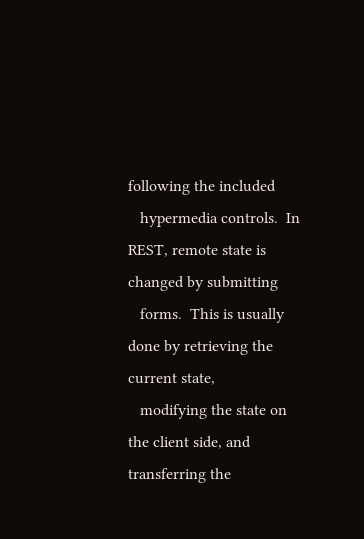following the included
   hypermedia controls.  In REST, remote state is changed by submitting
   forms.  This is usually done by retrieving the current state,
   modifying the state on the client side, and transferring the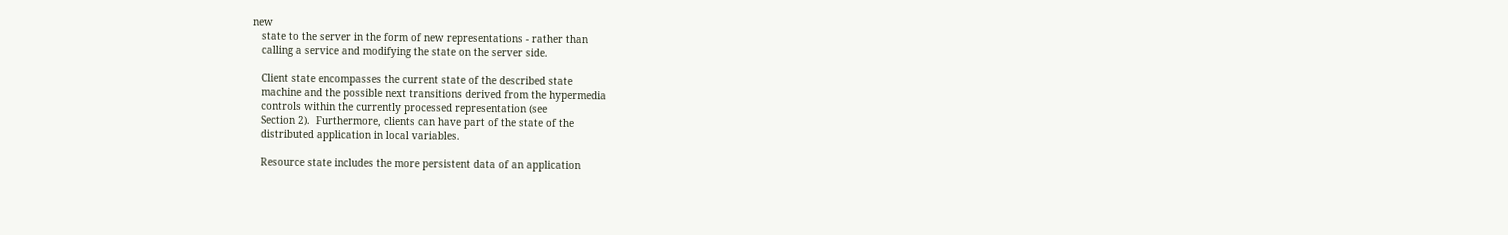new
   state to the server in the form of new representations - rather than
   calling a service and modifying the state on the server side.

   Client state encompasses the current state of the described state
   machine and the possible next transitions derived from the hypermedia
   controls within the currently processed representation (see
   Section 2).  Furthermore, clients can have part of the state of the
   distributed application in local variables.

   Resource state includes the more persistent data of an application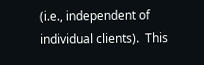(i.e., independent of individual clients).  This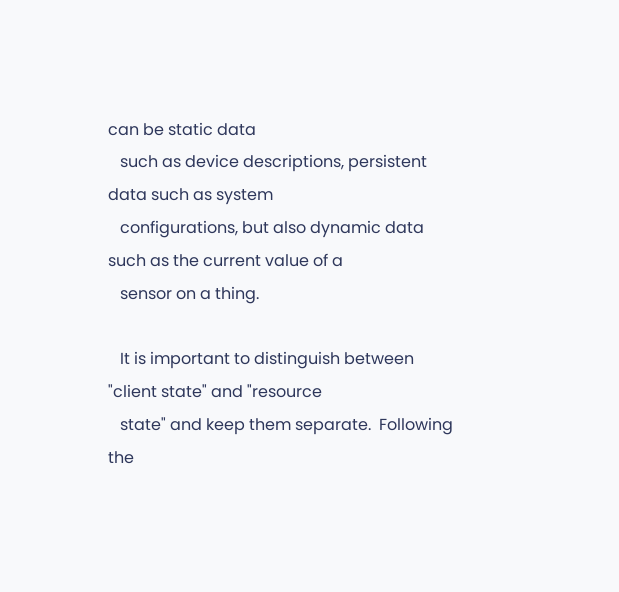can be static data
   such as device descriptions, persistent data such as system
   configurations, but also dynamic data such as the current value of a
   sensor on a thing.

   It is important to distinguish between "client state" and "resource
   state" and keep them separate.  Following the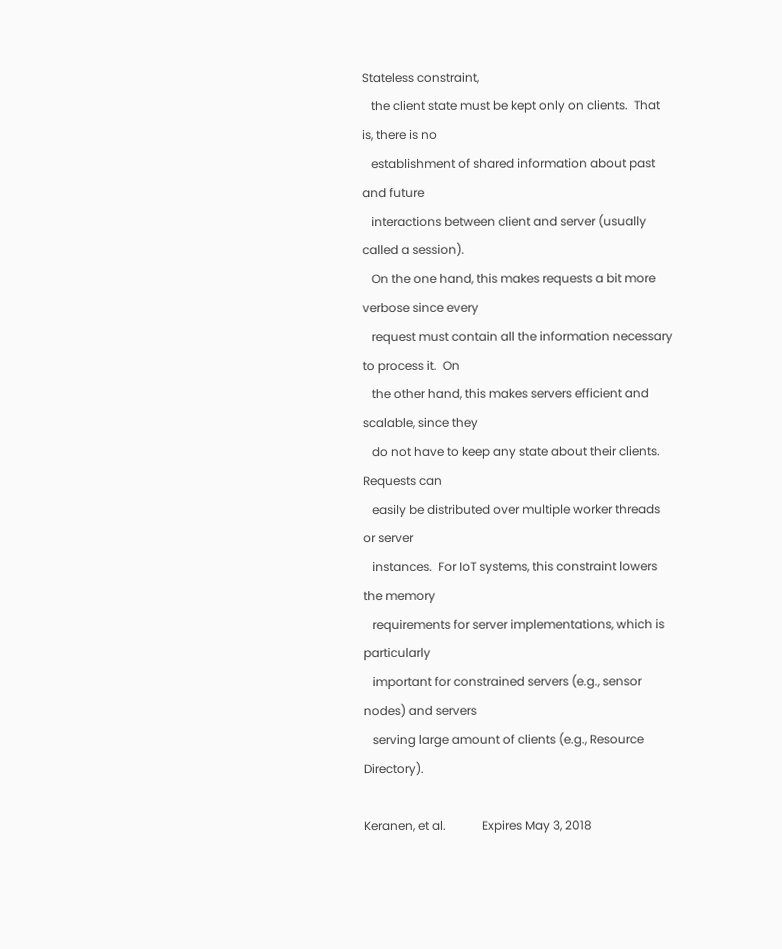Stateless constraint,
   the client state must be kept only on clients.  That is, there is no
   establishment of shared information about past and future
   interactions between client and server (usually called a session).
   On the one hand, this makes requests a bit more verbose since every
   request must contain all the information necessary to process it.  On
   the other hand, this makes servers efficient and scalable, since they
   do not have to keep any state about their clients.  Requests can
   easily be distributed over multiple worker threads or server
   instances.  For IoT systems, this constraint lowers the memory
   requirements for server implementations, which is particularly
   important for constrained servers (e.g., sensor nodes) and servers
   serving large amount of clients (e.g., Resource Directory).

Keranen, et al.            Expires May 3, 2018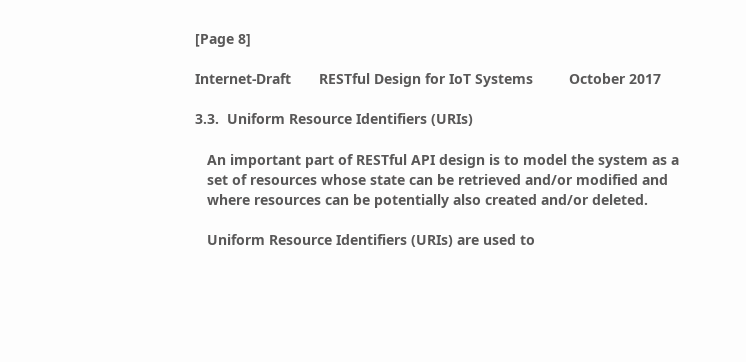[Page 8]

Internet-Draft       RESTful Design for IoT Systems         October 2017

3.3.  Uniform Resource Identifiers (URIs)

   An important part of RESTful API design is to model the system as a
   set of resources whose state can be retrieved and/or modified and
   where resources can be potentially also created and/or deleted.

   Uniform Resource Identifiers (URIs) are used to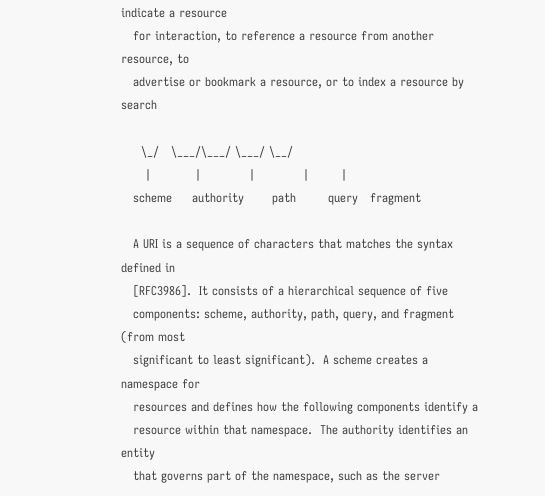indicate a resource
   for interaction, to reference a resource from another resource, to
   advertise or bookmark a resource, or to index a resource by search

     \_/   \___/\___/ \___/ \__/
      |           |            |            |        |
   scheme     authority       path        query   fragment

   A URI is a sequence of characters that matches the syntax defined in
   [RFC3986].  It consists of a hierarchical sequence of five
   components: scheme, authority, path, query, and fragment (from most
   significant to least significant).  A scheme creates a namespace for
   resources and defines how the following components identify a
   resource within that namespace.  The authority identifies an entity
   that governs part of the namespace, such as the server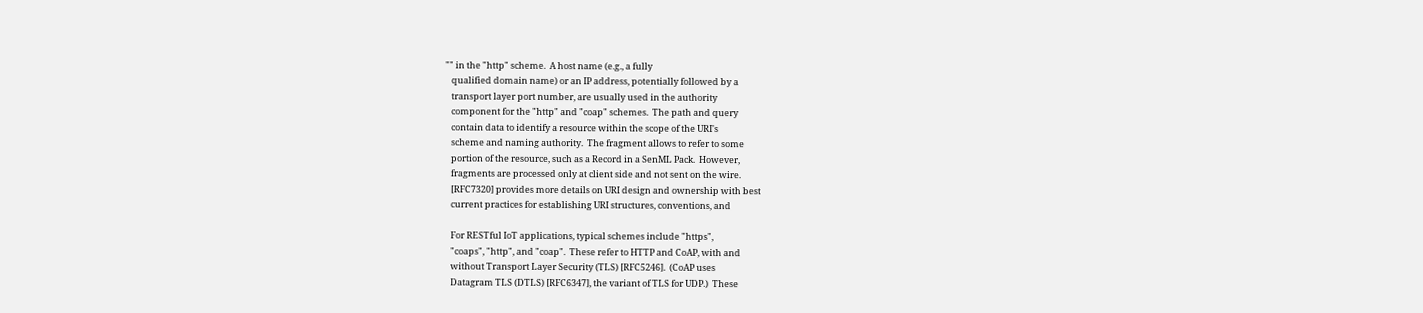"" in the "http" scheme.  A host name (e.g., a fully
   qualified domain name) or an IP address, potentially followed by a
   transport layer port number, are usually used in the authority
   component for the "http" and "coap" schemes.  The path and query
   contain data to identify a resource within the scope of the URI's
   scheme and naming authority.  The fragment allows to refer to some
   portion of the resource, such as a Record in a SenML Pack.  However,
   fragments are processed only at client side and not sent on the wire.
   [RFC7320] provides more details on URI design and ownership with best
   current practices for establishing URI structures, conventions, and

   For RESTful IoT applications, typical schemes include "https",
   "coaps", "http", and "coap".  These refer to HTTP and CoAP, with and
   without Transport Layer Security (TLS) [RFC5246].  (CoAP uses
   Datagram TLS (DTLS) [RFC6347], the variant of TLS for UDP.)  These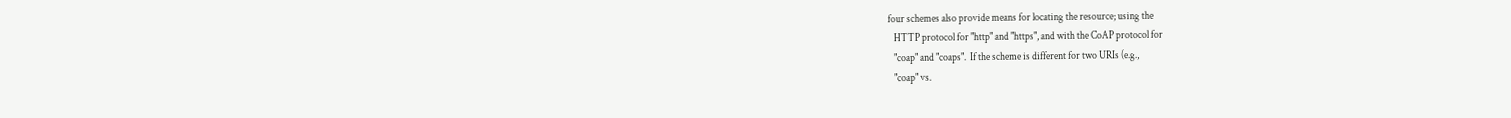four schemes also provide means for locating the resource; using the
   HTTP protocol for "http" and "https", and with the CoAP protocol for
   "coap" and "coaps".  If the scheme is different for two URIs (e.g.,
   "coap" vs.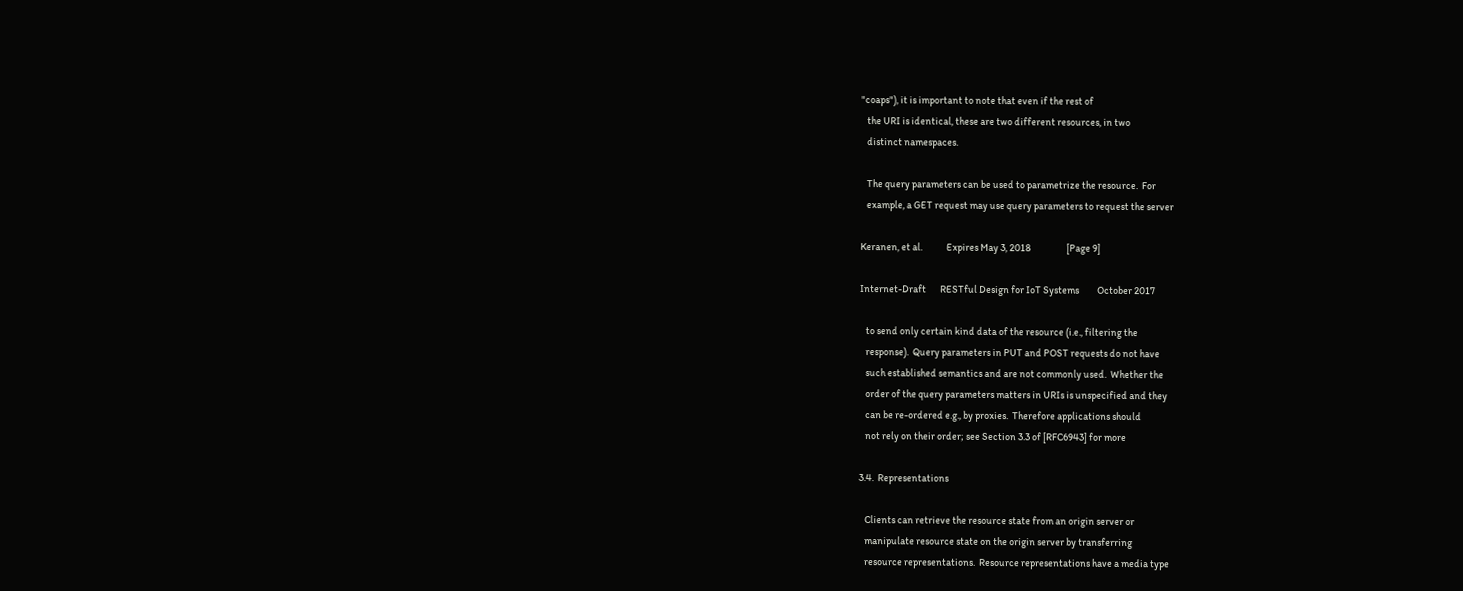"coaps"), it is important to note that even if the rest of
   the URI is identical, these are two different resources, in two
   distinct namespaces.

   The query parameters can be used to parametrize the resource.  For
   example, a GET request may use query parameters to request the server

Keranen, et al.            Expires May 3, 2018                  [Page 9]

Internet-Draft       RESTful Design for IoT Systems         October 2017

   to send only certain kind data of the resource (i.e., filtering the
   response).  Query parameters in PUT and POST requests do not have
   such established semantics and are not commonly used.  Whether the
   order of the query parameters matters in URIs is unspecified and they
   can be re-ordered e.g., by proxies.  Therefore applications should
   not rely on their order; see Section 3.3 of [RFC6943] for more

3.4.  Representations

   Clients can retrieve the resource state from an origin server or
   manipulate resource state on the origin server by transferring
   resource representations.  Resource representations have a media type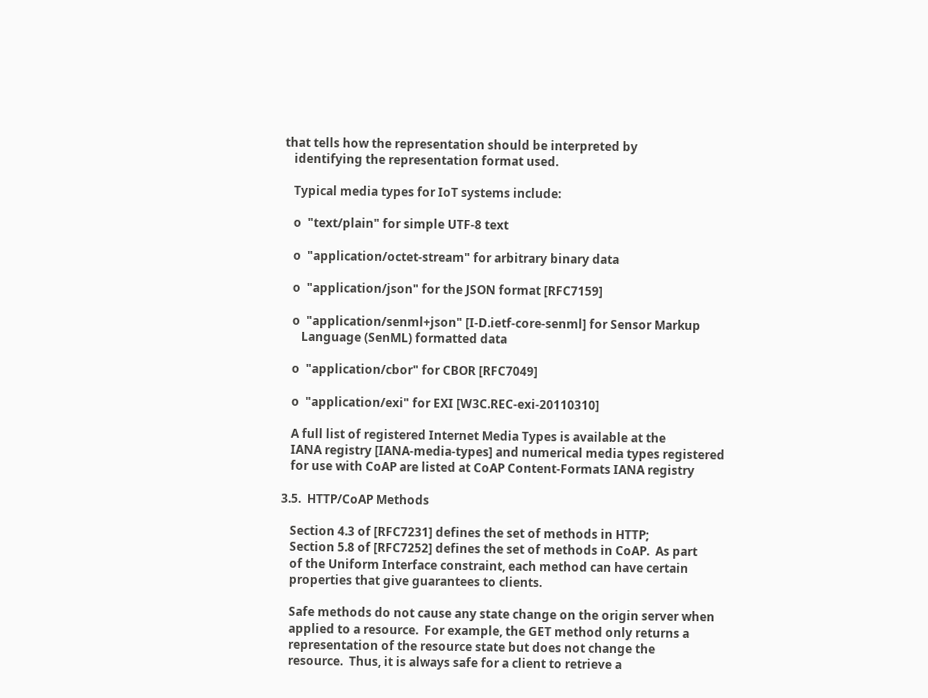that tells how the representation should be interpreted by
   identifying the representation format used.

   Typical media types for IoT systems include:

   o  "text/plain" for simple UTF-8 text

   o  "application/octet-stream" for arbitrary binary data

   o  "application/json" for the JSON format [RFC7159]

   o  "application/senml+json" [I-D.ietf-core-senml] for Sensor Markup
      Language (SenML) formatted data

   o  "application/cbor" for CBOR [RFC7049]

   o  "application/exi" for EXI [W3C.REC-exi-20110310]

   A full list of registered Internet Media Types is available at the
   IANA registry [IANA-media-types] and numerical media types registered
   for use with CoAP are listed at CoAP Content-Formats IANA registry

3.5.  HTTP/CoAP Methods

   Section 4.3 of [RFC7231] defines the set of methods in HTTP;
   Section 5.8 of [RFC7252] defines the set of methods in CoAP.  As part
   of the Uniform Interface constraint, each method can have certain
   properties that give guarantees to clients.

   Safe methods do not cause any state change on the origin server when
   applied to a resource.  For example, the GET method only returns a
   representation of the resource state but does not change the
   resource.  Thus, it is always safe for a client to retrieve a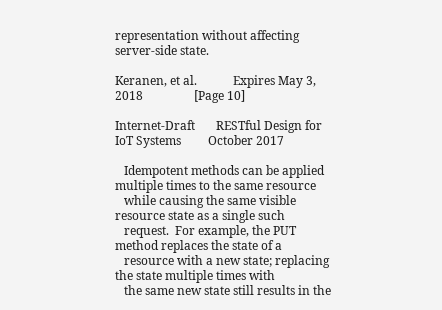representation without affecting server-side state.

Keranen, et al.            Expires May 3, 2018                 [Page 10]

Internet-Draft       RESTful Design for IoT Systems         October 2017

   Idempotent methods can be applied multiple times to the same resource
   while causing the same visible resource state as a single such
   request.  For example, the PUT method replaces the state of a
   resource with a new state; replacing the state multiple times with
   the same new state still results in the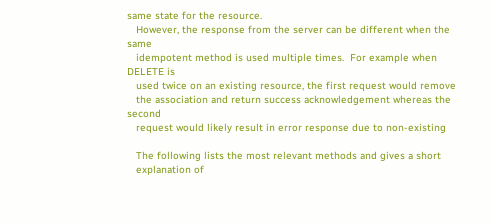same state for the resource.
   However, the response from the server can be different when the same
   idempotent method is used multiple times.  For example when DELETE is
   used twice on an existing resource, the first request would remove
   the association and return success acknowledgement whereas the second
   request would likely result in error response due to non-existing

   The following lists the most relevant methods and gives a short
   explanation of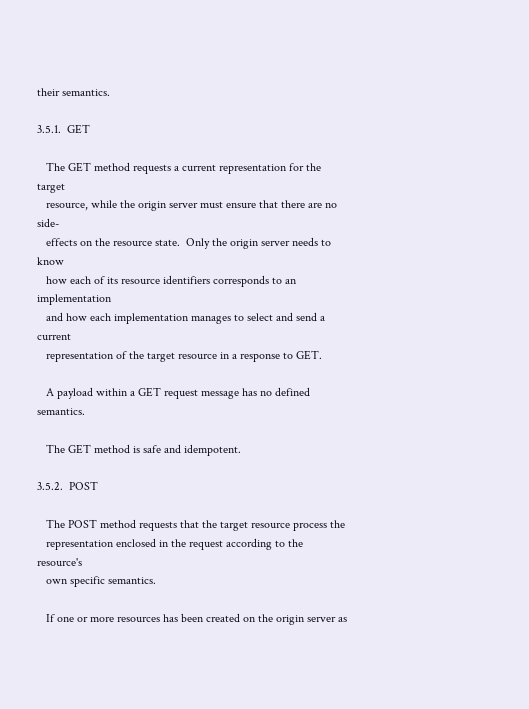their semantics.

3.5.1.  GET

   The GET method requests a current representation for the target
   resource, while the origin server must ensure that there are no side-
   effects on the resource state.  Only the origin server needs to know
   how each of its resource identifiers corresponds to an implementation
   and how each implementation manages to select and send a current
   representation of the target resource in a response to GET.

   A payload within a GET request message has no defined semantics.

   The GET method is safe and idempotent.

3.5.2.  POST

   The POST method requests that the target resource process the
   representation enclosed in the request according to the resource's
   own specific semantics.

   If one or more resources has been created on the origin server as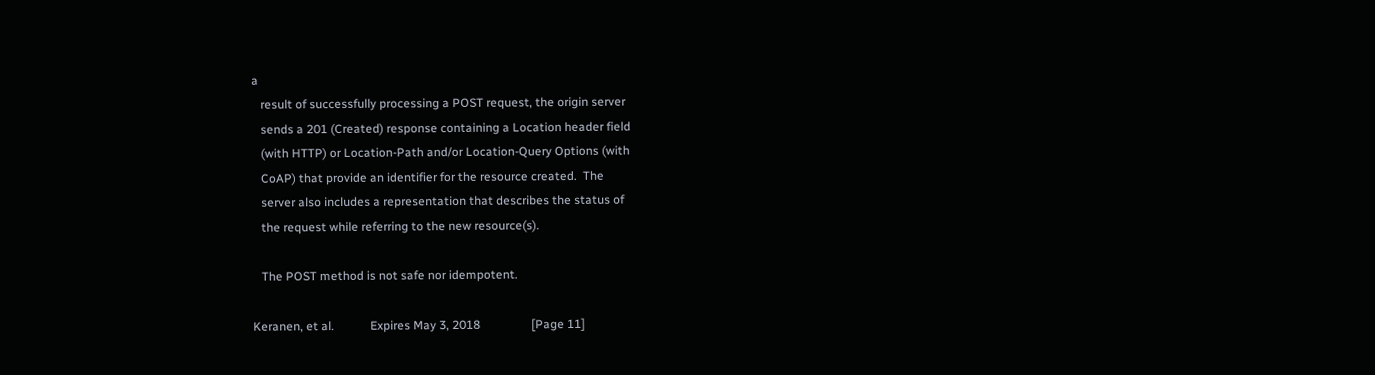a
   result of successfully processing a POST request, the origin server
   sends a 201 (Created) response containing a Location header field
   (with HTTP) or Location-Path and/or Location-Query Options (with
   CoAP) that provide an identifier for the resource created.  The
   server also includes a representation that describes the status of
   the request while referring to the new resource(s).

   The POST method is not safe nor idempotent.

Keranen, et al.            Expires May 3, 2018                 [Page 11]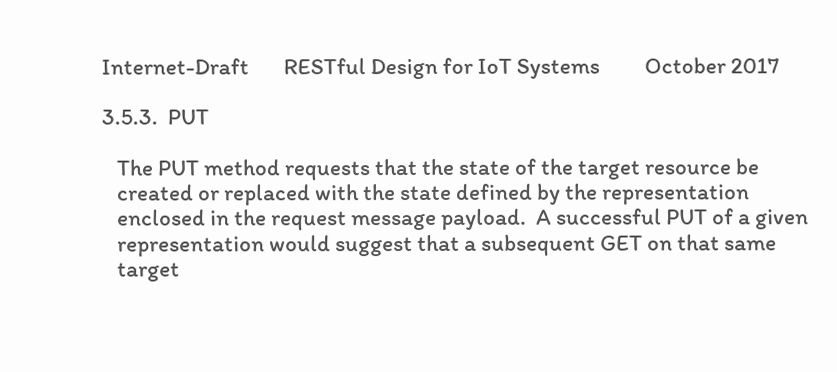Internet-Draft       RESTful Design for IoT Systems         October 2017

3.5.3.  PUT

   The PUT method requests that the state of the target resource be
   created or replaced with the state defined by the representation
   enclosed in the request message payload.  A successful PUT of a given
   representation would suggest that a subsequent GET on that same
   target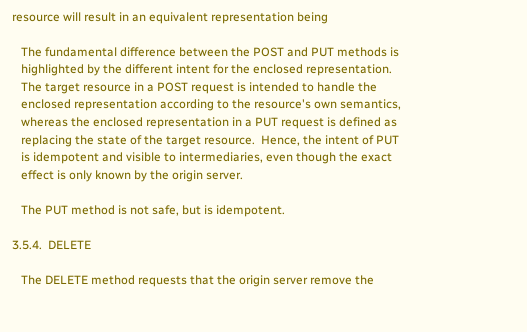resource will result in an equivalent representation being

   The fundamental difference between the POST and PUT methods is
   highlighted by the different intent for the enclosed representation.
   The target resource in a POST request is intended to handle the
   enclosed representation according to the resource's own semantics,
   whereas the enclosed representation in a PUT request is defined as
   replacing the state of the target resource.  Hence, the intent of PUT
   is idempotent and visible to intermediaries, even though the exact
   effect is only known by the origin server.

   The PUT method is not safe, but is idempotent.

3.5.4.  DELETE

   The DELETE method requests that the origin server remove the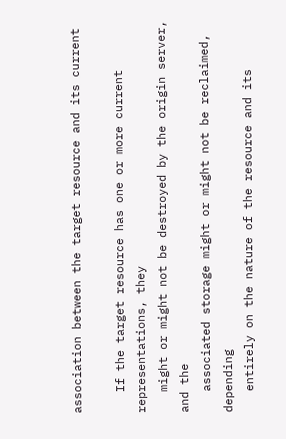association between the target resource and its current

   If the target resource has one or more current representations, they
   might or might not be destroyed by the origin server, and the
   associated storage might or might not be reclaimed, depending
   entirely on the nature of the resource and its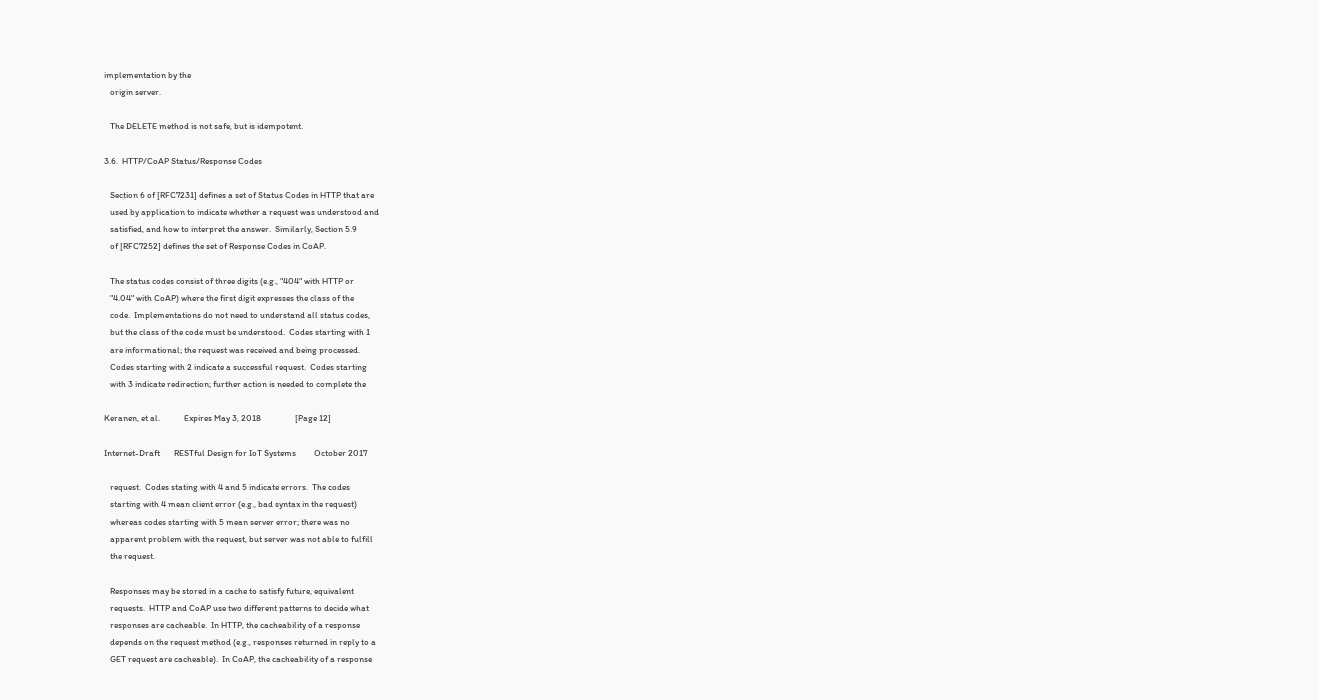implementation by the
   origin server.

   The DELETE method is not safe, but is idempotent.

3.6.  HTTP/CoAP Status/Response Codes

   Section 6 of [RFC7231] defines a set of Status Codes in HTTP that are
   used by application to indicate whether a request was understood and
   satisfied, and how to interpret the answer.  Similarly, Section 5.9
   of [RFC7252] defines the set of Response Codes in CoAP.

   The status codes consist of three digits (e.g., "404" with HTTP or
   "4.04" with CoAP) where the first digit expresses the class of the
   code.  Implementations do not need to understand all status codes,
   but the class of the code must be understood.  Codes starting with 1
   are informational; the request was received and being processed.
   Codes starting with 2 indicate a successful request.  Codes starting
   with 3 indicate redirection; further action is needed to complete the

Keranen, et al.            Expires May 3, 2018                 [Page 12]

Internet-Draft       RESTful Design for IoT Systems         October 2017

   request.  Codes stating with 4 and 5 indicate errors.  The codes
   starting with 4 mean client error (e.g., bad syntax in the request)
   whereas codes starting with 5 mean server error; there was no
   apparent problem with the request, but server was not able to fulfill
   the request.

   Responses may be stored in a cache to satisfy future, equivalent
   requests.  HTTP and CoAP use two different patterns to decide what
   responses are cacheable.  In HTTP, the cacheability of a response
   depends on the request method (e.g., responses returned in reply to a
   GET request are cacheable).  In CoAP, the cacheability of a response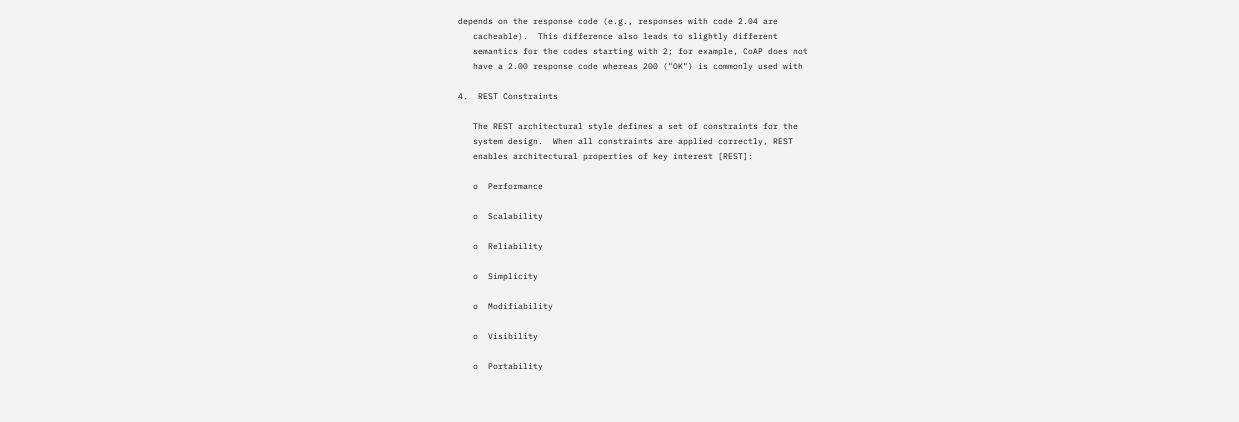depends on the response code (e.g., responses with code 2.04 are
   cacheable).  This difference also leads to slightly different
   semantics for the codes starting with 2; for example, CoAP does not
   have a 2.00 response code whereas 200 ("OK") is commonly used with

4.  REST Constraints

   The REST architectural style defines a set of constraints for the
   system design.  When all constraints are applied correctly, REST
   enables architectural properties of key interest [REST]:

   o  Performance

   o  Scalability

   o  Reliability

   o  Simplicity

   o  Modifiability

   o  Visibility

   o  Portability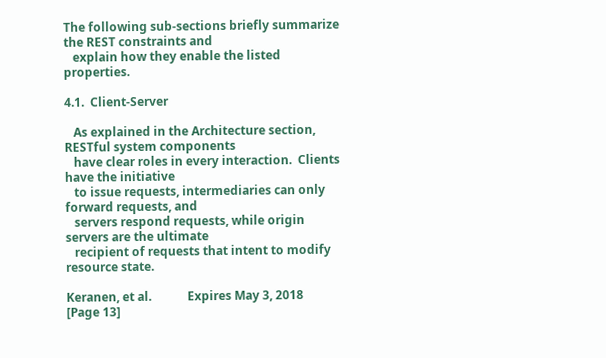The following sub-sections briefly summarize the REST constraints and
   explain how they enable the listed properties.

4.1.  Client-Server

   As explained in the Architecture section, RESTful system components
   have clear roles in every interaction.  Clients have the initiative
   to issue requests, intermediaries can only forward requests, and
   servers respond requests, while origin servers are the ultimate
   recipient of requests that intent to modify resource state.

Keranen, et al.            Expires May 3, 2018                 [Page 13]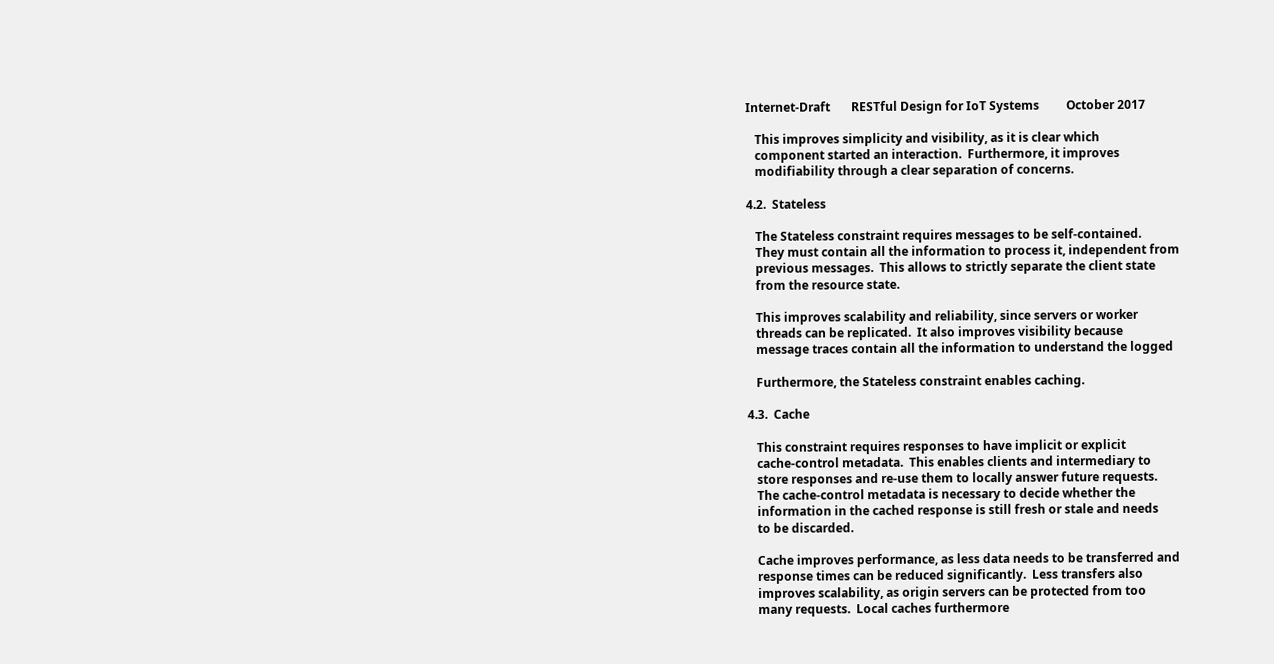Internet-Draft       RESTful Design for IoT Systems         October 2017

   This improves simplicity and visibility, as it is clear which
   component started an interaction.  Furthermore, it improves
   modifiability through a clear separation of concerns.

4.2.  Stateless

   The Stateless constraint requires messages to be self-contained.
   They must contain all the information to process it, independent from
   previous messages.  This allows to strictly separate the client state
   from the resource state.

   This improves scalability and reliability, since servers or worker
   threads can be replicated.  It also improves visibility because
   message traces contain all the information to understand the logged

   Furthermore, the Stateless constraint enables caching.

4.3.  Cache

   This constraint requires responses to have implicit or explicit
   cache-control metadata.  This enables clients and intermediary to
   store responses and re-use them to locally answer future requests.
   The cache-control metadata is necessary to decide whether the
   information in the cached response is still fresh or stale and needs
   to be discarded.

   Cache improves performance, as less data needs to be transferred and
   response times can be reduced significantly.  Less transfers also
   improves scalability, as origin servers can be protected from too
   many requests.  Local caches furthermore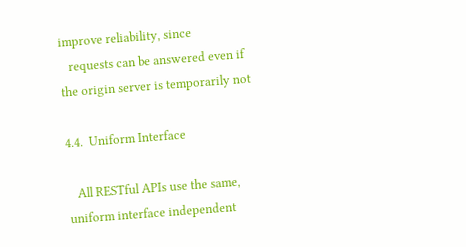improve reliability, since
   requests can be answered even if the origin server is temporarily not

4.4.  Uniform Interface

   All RESTful APIs use the same, uniform interface independent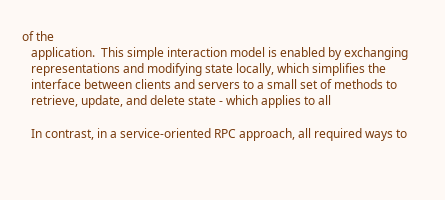of the
   application.  This simple interaction model is enabled by exchanging
   representations and modifying state locally, which simplifies the
   interface between clients and servers to a small set of methods to
   retrieve, update, and delete state - which applies to all

   In contrast, in a service-oriented RPC approach, all required ways to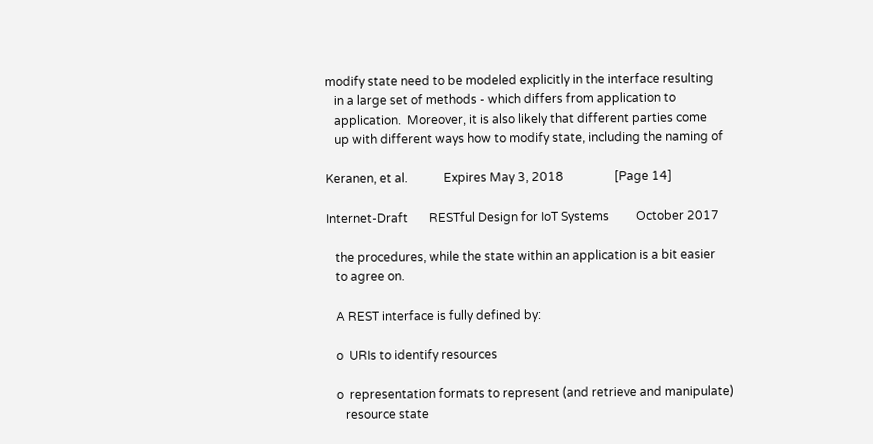modify state need to be modeled explicitly in the interface resulting
   in a large set of methods - which differs from application to
   application.  Moreover, it is also likely that different parties come
   up with different ways how to modify state, including the naming of

Keranen, et al.            Expires May 3, 2018                 [Page 14]

Internet-Draft       RESTful Design for IoT Systems         October 2017

   the procedures, while the state within an application is a bit easier
   to agree on.

   A REST interface is fully defined by:

   o  URIs to identify resources

   o  representation formats to represent (and retrieve and manipulate)
      resource state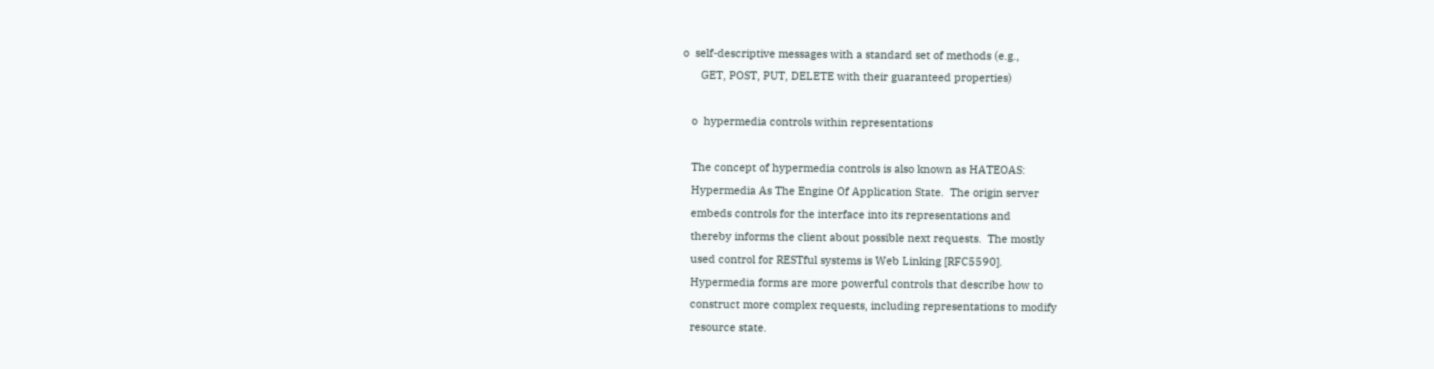o  self-descriptive messages with a standard set of methods (e.g.,
      GET, POST, PUT, DELETE with their guaranteed properties)

   o  hypermedia controls within representations

   The concept of hypermedia controls is also known as HATEOAS:
   Hypermedia As The Engine Of Application State.  The origin server
   embeds controls for the interface into its representations and
   thereby informs the client about possible next requests.  The mostly
   used control for RESTful systems is Web Linking [RFC5590].
   Hypermedia forms are more powerful controls that describe how to
   construct more complex requests, including representations to modify
   resource state.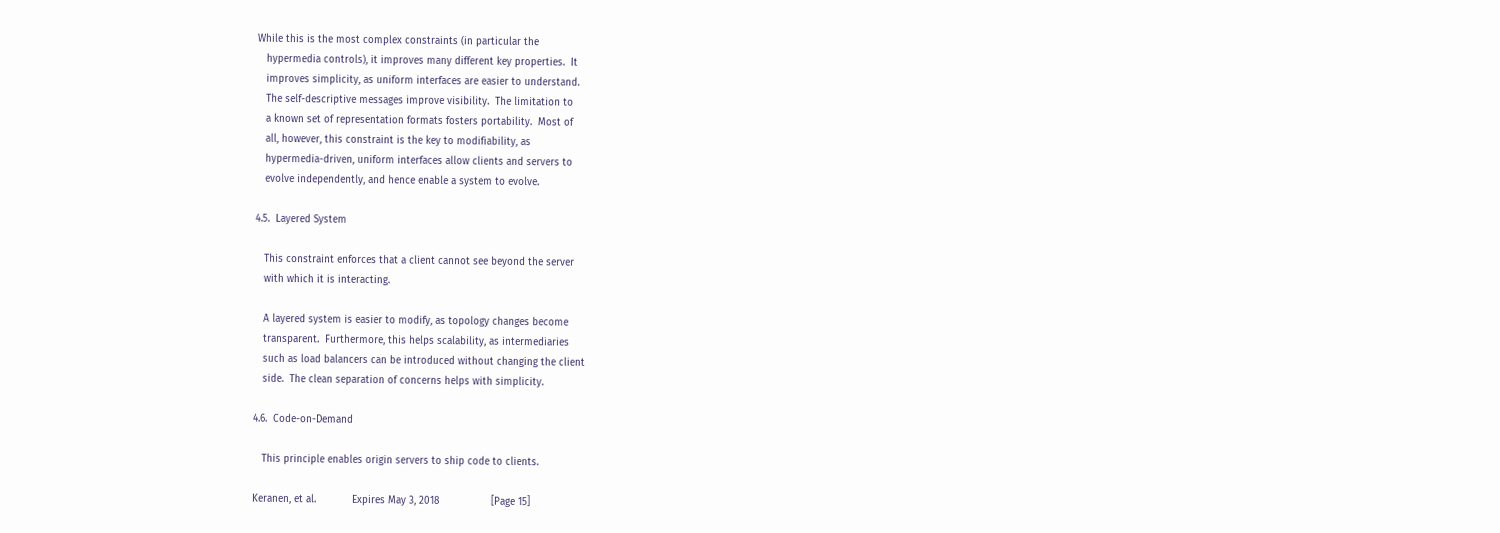While this is the most complex constraints (in particular the
   hypermedia controls), it improves many different key properties.  It
   improves simplicity, as uniform interfaces are easier to understand.
   The self-descriptive messages improve visibility.  The limitation to
   a known set of representation formats fosters portability.  Most of
   all, however, this constraint is the key to modifiability, as
   hypermedia-driven, uniform interfaces allow clients and servers to
   evolve independently, and hence enable a system to evolve.

4.5.  Layered System

   This constraint enforces that a client cannot see beyond the server
   with which it is interacting.

   A layered system is easier to modify, as topology changes become
   transparent.  Furthermore, this helps scalability, as intermediaries
   such as load balancers can be introduced without changing the client
   side.  The clean separation of concerns helps with simplicity.

4.6.  Code-on-Demand

   This principle enables origin servers to ship code to clients.

Keranen, et al.            Expires May 3, 2018                 [Page 15]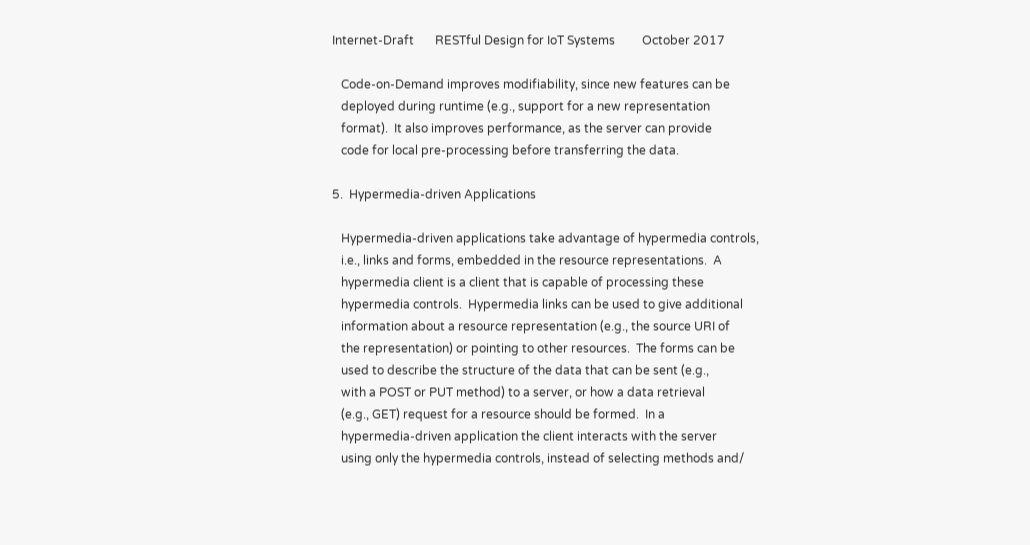Internet-Draft       RESTful Design for IoT Systems         October 2017

   Code-on-Demand improves modifiability, since new features can be
   deployed during runtime (e.g., support for a new representation
   format).  It also improves performance, as the server can provide
   code for local pre-processing before transferring the data.

5.  Hypermedia-driven Applications

   Hypermedia-driven applications take advantage of hypermedia controls,
   i.e., links and forms, embedded in the resource representations.  A
   hypermedia client is a client that is capable of processing these
   hypermedia controls.  Hypermedia links can be used to give additional
   information about a resource representation (e.g., the source URI of
   the representation) or pointing to other resources.  The forms can be
   used to describe the structure of the data that can be sent (e.g.,
   with a POST or PUT method) to a server, or how a data retrieval
   (e.g., GET) request for a resource should be formed.  In a
   hypermedia-driven application the client interacts with the server
   using only the hypermedia controls, instead of selecting methods and/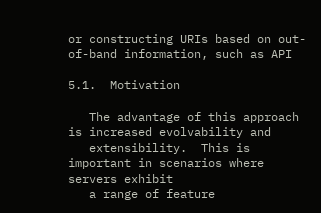or constructing URIs based on out-of-band information, such as API

5.1.  Motivation

   The advantage of this approach is increased evolvability and
   extensibility.  This is important in scenarios where servers exhibit
   a range of feature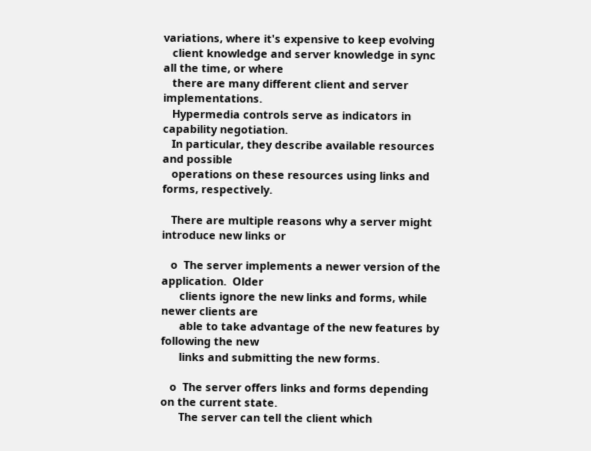variations, where it's expensive to keep evolving
   client knowledge and server knowledge in sync all the time, or where
   there are many different client and server implementations.
   Hypermedia controls serve as indicators in capability negotiation.
   In particular, they describe available resources and possible
   operations on these resources using links and forms, respectively.

   There are multiple reasons why a server might introduce new links or

   o  The server implements a newer version of the application.  Older
      clients ignore the new links and forms, while newer clients are
      able to take advantage of the new features by following the new
      links and submitting the new forms.

   o  The server offers links and forms depending on the current state.
      The server can tell the client which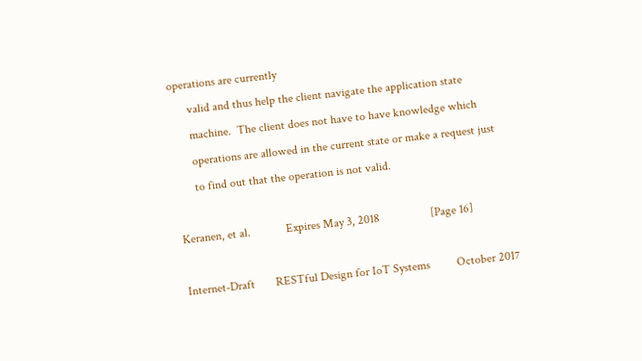operations are currently
      valid and thus help the client navigate the application state
      machine.  The client does not have to have knowledge which
      operations are allowed in the current state or make a request just
      to find out that the operation is not valid.

Keranen, et al.            Expires May 3, 2018                 [Page 16]

Internet-Draft       RESTful Design for IoT Systems         October 2017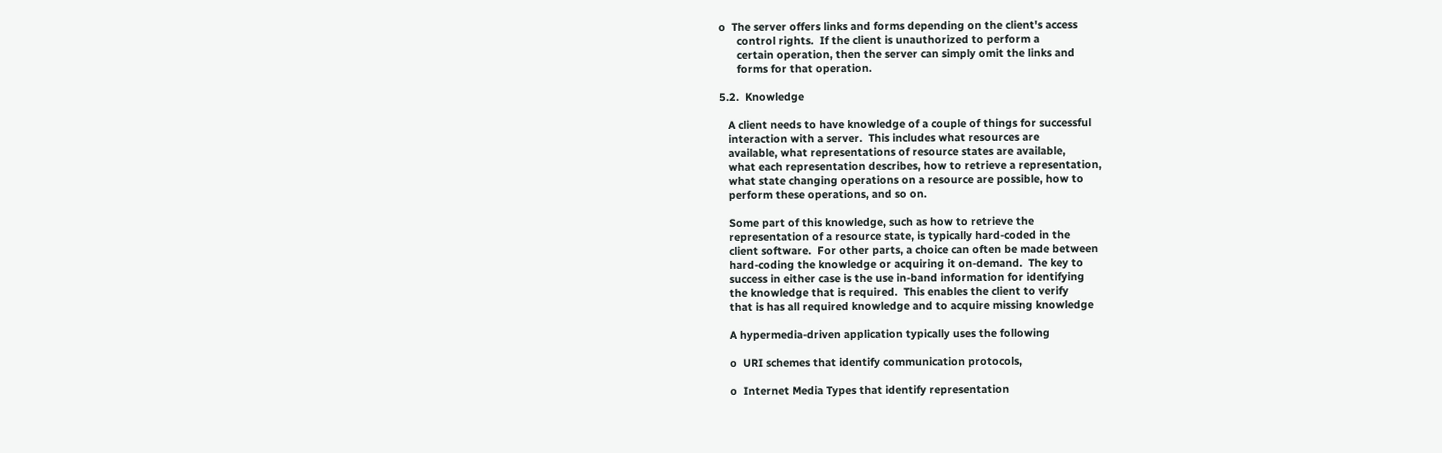o  The server offers links and forms depending on the client's access
      control rights.  If the client is unauthorized to perform a
      certain operation, then the server can simply omit the links and
      forms for that operation.

5.2.  Knowledge

   A client needs to have knowledge of a couple of things for successful
   interaction with a server.  This includes what resources are
   available, what representations of resource states are available,
   what each representation describes, how to retrieve a representation,
   what state changing operations on a resource are possible, how to
   perform these operations, and so on.

   Some part of this knowledge, such as how to retrieve the
   representation of a resource state, is typically hard-coded in the
   client software.  For other parts, a choice can often be made between
   hard-coding the knowledge or acquiring it on-demand.  The key to
   success in either case is the use in-band information for identifying
   the knowledge that is required.  This enables the client to verify
   that is has all required knowledge and to acquire missing knowledge

   A hypermedia-driven application typically uses the following

   o  URI schemes that identify communication protocols,

   o  Internet Media Types that identify representation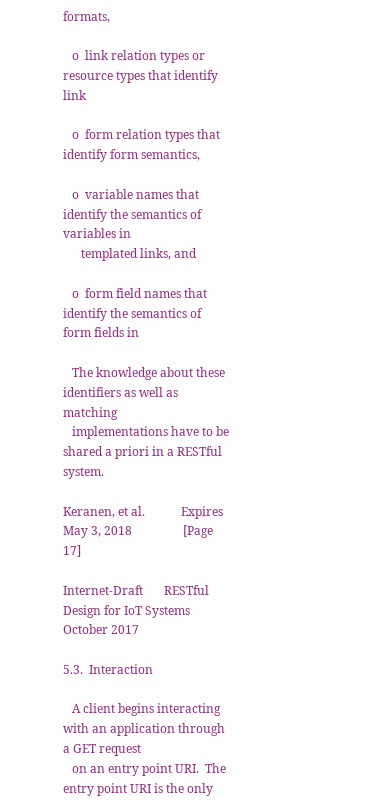formats,

   o  link relation types or resource types that identify link

   o  form relation types that identify form semantics,

   o  variable names that identify the semantics of variables in
      templated links, and

   o  form field names that identify the semantics of form fields in

   The knowledge about these identifiers as well as matching
   implementations have to be shared a priori in a RESTful system.

Keranen, et al.            Expires May 3, 2018                 [Page 17]

Internet-Draft       RESTful Design for IoT Systems         October 2017

5.3.  Interaction

   A client begins interacting with an application through a GET request
   on an entry point URI.  The entry point URI is the only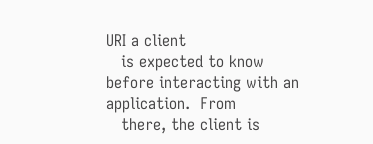URI a client
   is expected to know before interacting with an application.  From
   there, the client is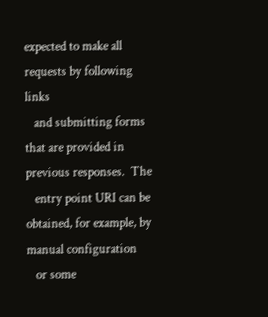expected to make all requests by following links
   and submitting forms that are provided in previous responses.  The
   entry point URI can be obtained, for example, by manual configuration
   or some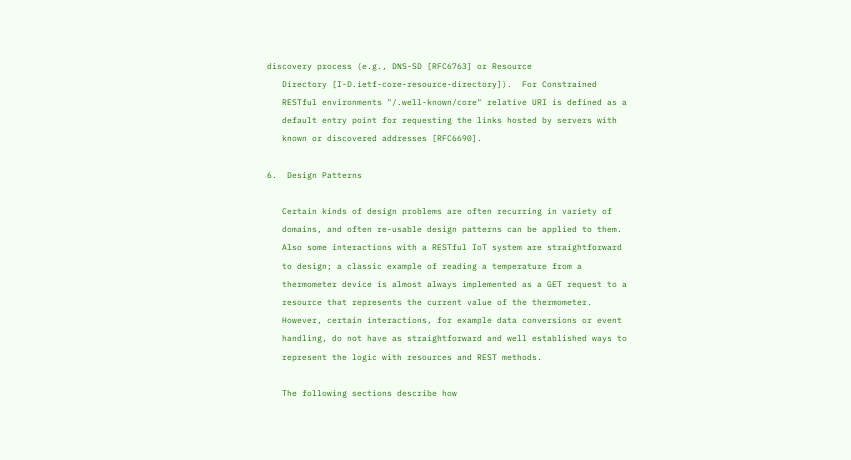discovery process (e.g., DNS-SD [RFC6763] or Resource
   Directory [I-D.ietf-core-resource-directory]).  For Constrained
   RESTful environments "/.well-known/core" relative URI is defined as a
   default entry point for requesting the links hosted by servers with
   known or discovered addresses [RFC6690].

6.  Design Patterns

   Certain kinds of design problems are often recurring in variety of
   domains, and often re-usable design patterns can be applied to them.
   Also some interactions with a RESTful IoT system are straightforward
   to design; a classic example of reading a temperature from a
   thermometer device is almost always implemented as a GET request to a
   resource that represents the current value of the thermometer.
   However, certain interactions, for example data conversions or event
   handling, do not have as straightforward and well established ways to
   represent the logic with resources and REST methods.

   The following sections describe how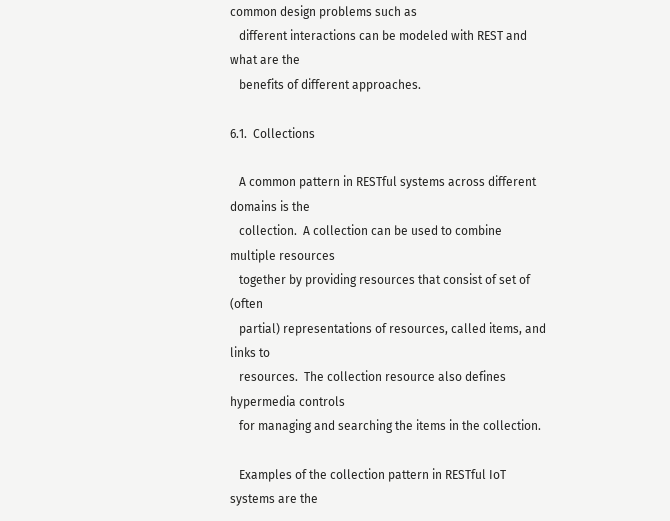common design problems such as
   different interactions can be modeled with REST and what are the
   benefits of different approaches.

6.1.  Collections

   A common pattern in RESTful systems across different domains is the
   collection.  A collection can be used to combine multiple resources
   together by providing resources that consist of set of (often
   partial) representations of resources, called items, and links to
   resources.  The collection resource also defines hypermedia controls
   for managing and searching the items in the collection.

   Examples of the collection pattern in RESTful IoT systems are the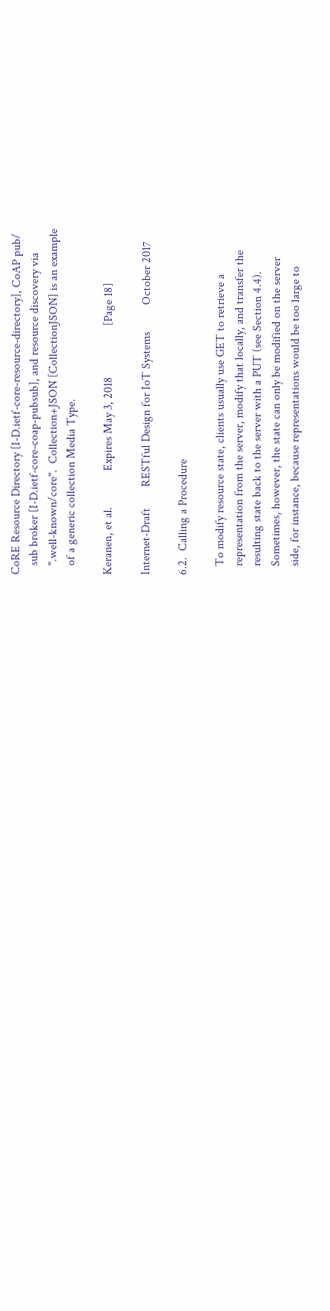CoRE Resource Directory [I-D.ietf-core-resource-directory], CoAP pub/
   sub broker [I-D.ietf-core-coap-pubsub], and resource discovery via
   ".well-known/core".  Collection+JSON [CollectionJSON] is an example
   of a generic collection Media Type.

Keranen, et al.            Expires May 3, 2018                 [Page 18]

Internet-Draft       RESTful Design for IoT Systems         October 2017

6.2.  Calling a Procedure

   To modify resource state, clients usually use GET to retrieve a
   representation from the server, modify that locally, and transfer the
   resulting state back to the server with a PUT (see Section 4.4).
   Sometimes, however, the state can only be modified on the server
   side, for instance, because representations would be too large to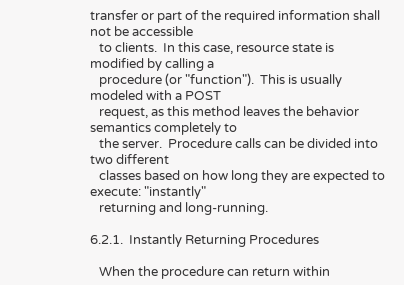transfer or part of the required information shall not be accessible
   to clients.  In this case, resource state is modified by calling a
   procedure (or "function").  This is usually modeled with a POST
   request, as this method leaves the behavior semantics completely to
   the server.  Procedure calls can be divided into two different
   classes based on how long they are expected to execute: "instantly"
   returning and long-running.

6.2.1.  Instantly Returning Procedures

   When the procedure can return within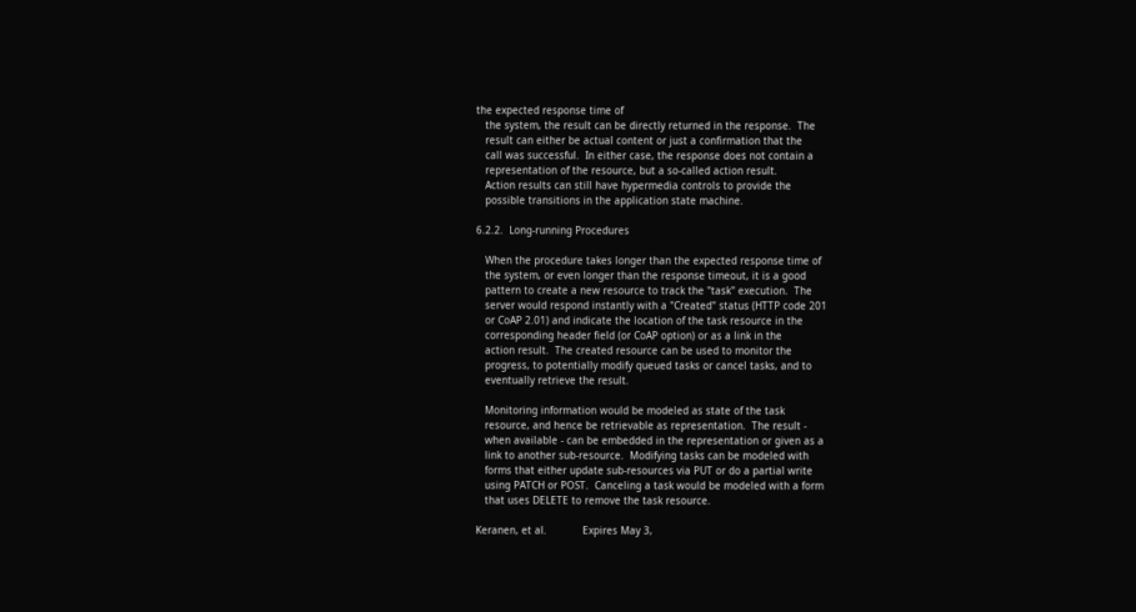the expected response time of
   the system, the result can be directly returned in the response.  The
   result can either be actual content or just a confirmation that the
   call was successful.  In either case, the response does not contain a
   representation of the resource, but a so-called action result.
   Action results can still have hypermedia controls to provide the
   possible transitions in the application state machine.

6.2.2.  Long-running Procedures

   When the procedure takes longer than the expected response time of
   the system, or even longer than the response timeout, it is a good
   pattern to create a new resource to track the "task" execution.  The
   server would respond instantly with a "Created" status (HTTP code 201
   or CoAP 2.01) and indicate the location of the task resource in the
   corresponding header field (or CoAP option) or as a link in the
   action result.  The created resource can be used to monitor the
   progress, to potentially modify queued tasks or cancel tasks, and to
   eventually retrieve the result.

   Monitoring information would be modeled as state of the task
   resource, and hence be retrievable as representation.  The result -
   when available - can be embedded in the representation or given as a
   link to another sub-resource.  Modifying tasks can be modeled with
   forms that either update sub-resources via PUT or do a partial write
   using PATCH or POST.  Canceling a task would be modeled with a form
   that uses DELETE to remove the task resource.

Keranen, et al.            Expires May 3,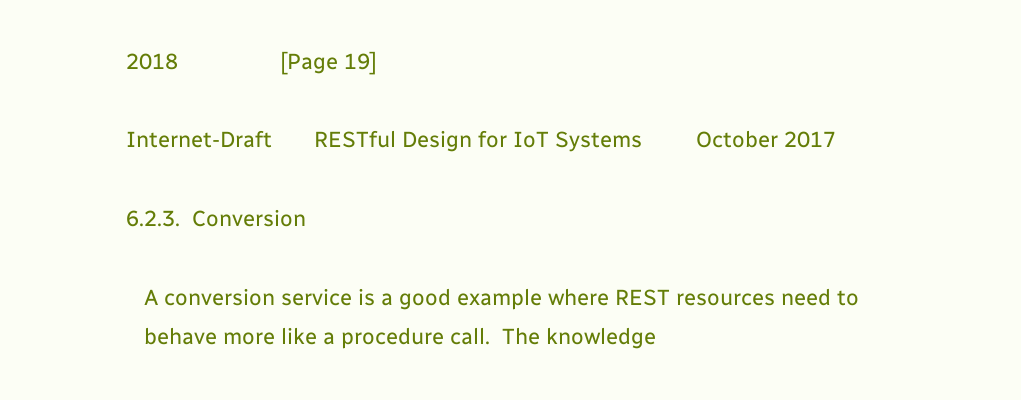2018                 [Page 19]

Internet-Draft       RESTful Design for IoT Systems         October 2017

6.2.3.  Conversion

   A conversion service is a good example where REST resources need to
   behave more like a procedure call.  The knowledge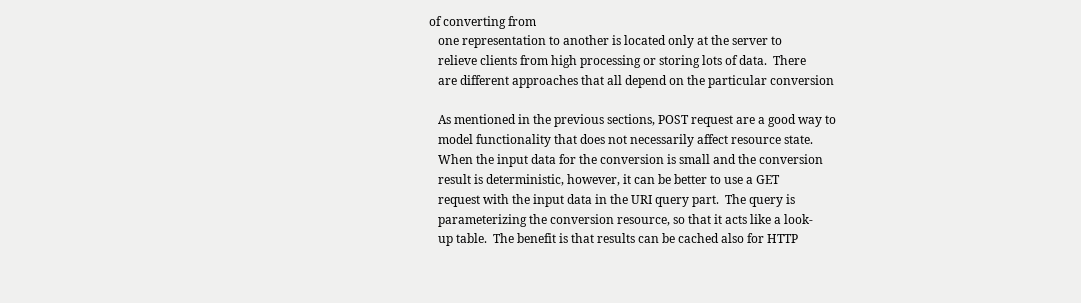of converting from
   one representation to another is located only at the server to
   relieve clients from high processing or storing lots of data.  There
   are different approaches that all depend on the particular conversion

   As mentioned in the previous sections, POST request are a good way to
   model functionality that does not necessarily affect resource state.
   When the input data for the conversion is small and the conversion
   result is deterministic, however, it can be better to use a GET
   request with the input data in the URI query part.  The query is
   parameterizing the conversion resource, so that it acts like a look-
   up table.  The benefit is that results can be cached also for HTTP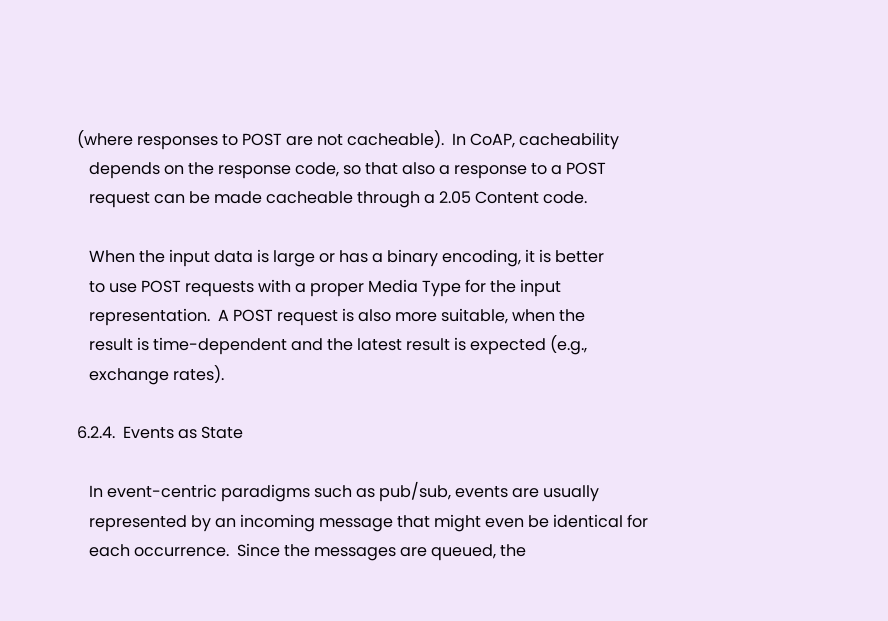(where responses to POST are not cacheable).  In CoAP, cacheability
   depends on the response code, so that also a response to a POST
   request can be made cacheable through a 2.05 Content code.

   When the input data is large or has a binary encoding, it is better
   to use POST requests with a proper Media Type for the input
   representation.  A POST request is also more suitable, when the
   result is time-dependent and the latest result is expected (e.g.,
   exchange rates).

6.2.4.  Events as State

   In event-centric paradigms such as pub/sub, events are usually
   represented by an incoming message that might even be identical for
   each occurrence.  Since the messages are queued, the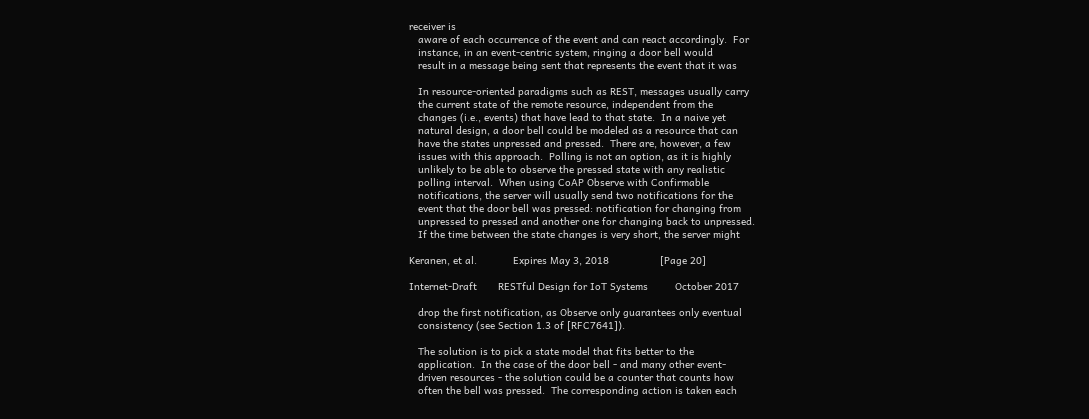receiver is
   aware of each occurrence of the event and can react accordingly.  For
   instance, in an event-centric system, ringing a door bell would
   result in a message being sent that represents the event that it was

   In resource-oriented paradigms such as REST, messages usually carry
   the current state of the remote resource, independent from the
   changes (i.e., events) that have lead to that state.  In a naive yet
   natural design, a door bell could be modeled as a resource that can
   have the states unpressed and pressed.  There are, however, a few
   issues with this approach.  Polling is not an option, as it is highly
   unlikely to be able to observe the pressed state with any realistic
   polling interval.  When using CoAP Observe with Confirmable
   notifications, the server will usually send two notifications for the
   event that the door bell was pressed: notification for changing from
   unpressed to pressed and another one for changing back to unpressed.
   If the time between the state changes is very short, the server might

Keranen, et al.            Expires May 3, 2018                 [Page 20]

Internet-Draft       RESTful Design for IoT Systems         October 2017

   drop the first notification, as Observe only guarantees only eventual
   consistency (see Section 1.3 of [RFC7641]).

   The solution is to pick a state model that fits better to the
   application.  In the case of the door bell - and many other event-
   driven resources - the solution could be a counter that counts how
   often the bell was pressed.  The corresponding action is taken each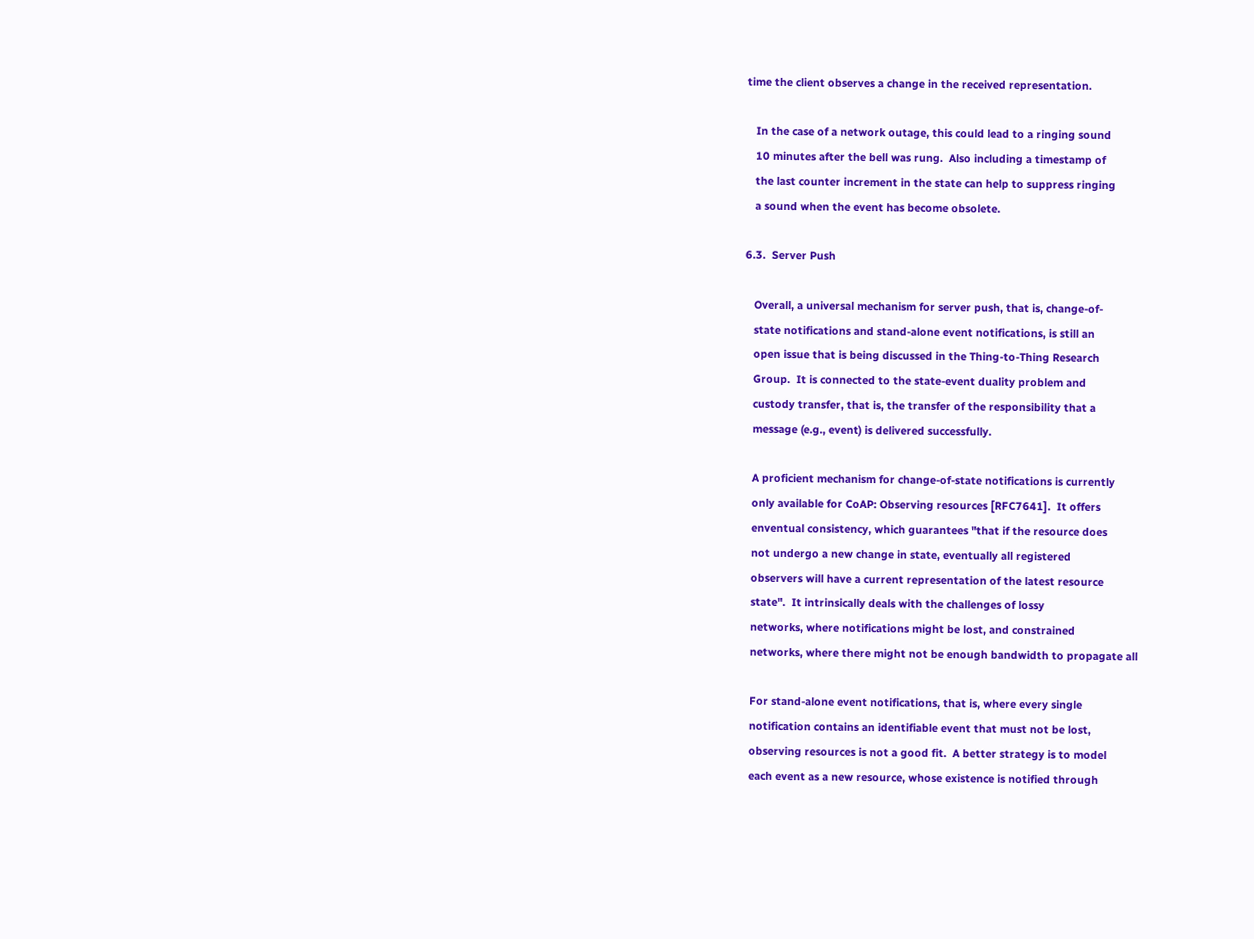time the client observes a change in the received representation.

   In the case of a network outage, this could lead to a ringing sound
   10 minutes after the bell was rung.  Also including a timestamp of
   the last counter increment in the state can help to suppress ringing
   a sound when the event has become obsolete.

6.3.  Server Push

   Overall, a universal mechanism for server push, that is, change-of-
   state notifications and stand-alone event notifications, is still an
   open issue that is being discussed in the Thing-to-Thing Research
   Group.  It is connected to the state-event duality problem and
   custody transfer, that is, the transfer of the responsibility that a
   message (e.g., event) is delivered successfully.

   A proficient mechanism for change-of-state notifications is currently
   only available for CoAP: Observing resources [RFC7641].  It offers
   enventual consistency, which guarantees "that if the resource does
   not undergo a new change in state, eventually all registered
   observers will have a current representation of the latest resource
   state".  It intrinsically deals with the challenges of lossy
   networks, where notifications might be lost, and constrained
   networks, where there might not be enough bandwidth to propagate all

   For stand-alone event notifications, that is, where every single
   notification contains an identifiable event that must not be lost,
   observing resources is not a good fit.  A better strategy is to model
   each event as a new resource, whose existence is notified through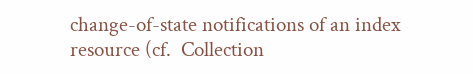change-of-state notifications of an index resource (cf.  Collection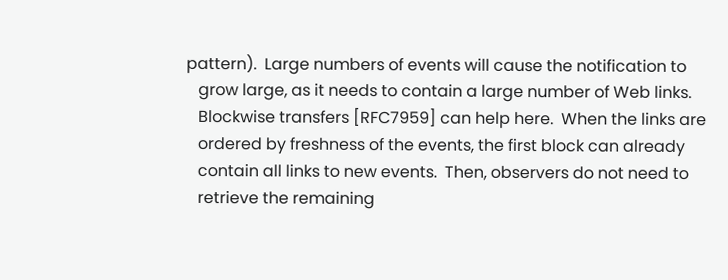pattern).  Large numbers of events will cause the notification to
   grow large, as it needs to contain a large number of Web links.
   Blockwise transfers [RFC7959] can help here.  When the links are
   ordered by freshness of the events, the first block can already
   contain all links to new events.  Then, observers do not need to
   retrieve the remaining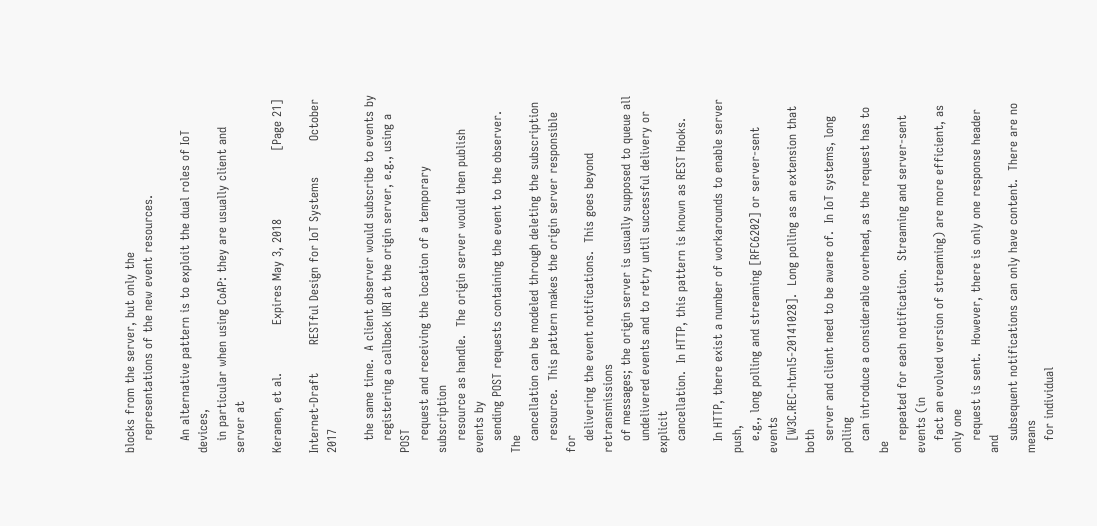blocks from the server, but only the
   representations of the new event resources.

   An alternative pattern is to exploit the dual roles of IoT devices,
   in particular when using CoAP: they are usually client and server at

Keranen, et al.            Expires May 3, 2018                 [Page 21]

Internet-Draft       RESTful Design for IoT Systems         October 2017

   the same time.  A client observer would subscribe to events by
   registering a callback URI at the origin server, e.g., using a POST
   request and receiving the location of a temporary subscription
   resource as handle.  The origin server would then publish events by
   sending POST requests containing the event to the observer.  The
   cancellation can be modeled through deleting the subscription
   resource.  This pattern makes the origin server responsible for
   delivering the event notifications.  This goes beyond retransmissions
   of messages; the origin server is usually supposed to queue all
   undelivered events and to retry until successful delivery or explicit
   cancellation.  In HTTP, this pattern is known as REST Hooks.

   In HTTP, there exist a number of workarounds to enable server push,
   e.g., long polling and streaming [RFC6202] or server-sent events
   [W3C.REC-html5-20141028].  Long polling as an extension that both
   server and client need to be aware of.  In IoT systems, long polling
   can introduce a considerable overhead, as the request has to be
   repeated for each notification.  Streaming and server-sent events (in
   fact an evolved version of streaming) are more efficient, as only one
   request is sent.  However, there is only one response header and
   subsequent notifications can only have content.  There are no means
   for individual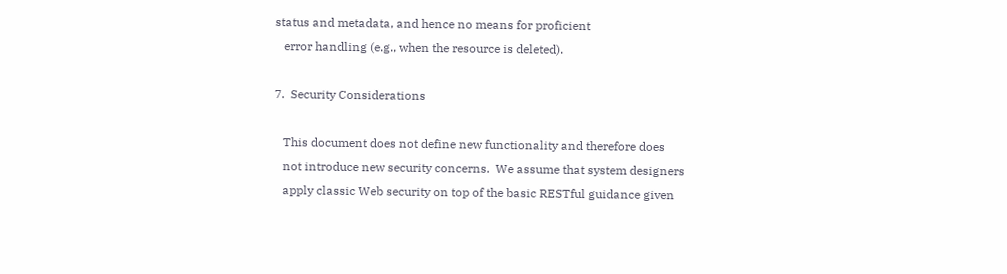status and metadata, and hence no means for proficient
   error handling (e.g., when the resource is deleted).

7.  Security Considerations

   This document does not define new functionality and therefore does
   not introduce new security concerns.  We assume that system designers
   apply classic Web security on top of the basic RESTful guidance given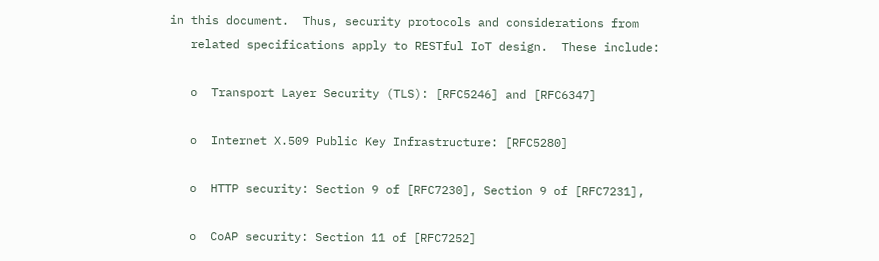in this document.  Thus, security protocols and considerations from
   related specifications apply to RESTful IoT design.  These include:

   o  Transport Layer Security (TLS): [RFC5246] and [RFC6347]

   o  Internet X.509 Public Key Infrastructure: [RFC5280]

   o  HTTP security: Section 9 of [RFC7230], Section 9 of [RFC7231],

   o  CoAP security: Section 11 of [RFC7252]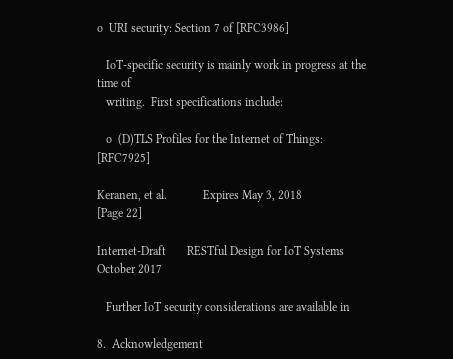o  URI security: Section 7 of [RFC3986]

   IoT-specific security is mainly work in progress at the time of
   writing.  First specifications include:

   o  (D)TLS Profiles for the Internet of Things: [RFC7925]

Keranen, et al.            Expires May 3, 2018                 [Page 22]

Internet-Draft       RESTful Design for IoT Systems         October 2017

   Further IoT security considerations are available in

8.  Acknowledgement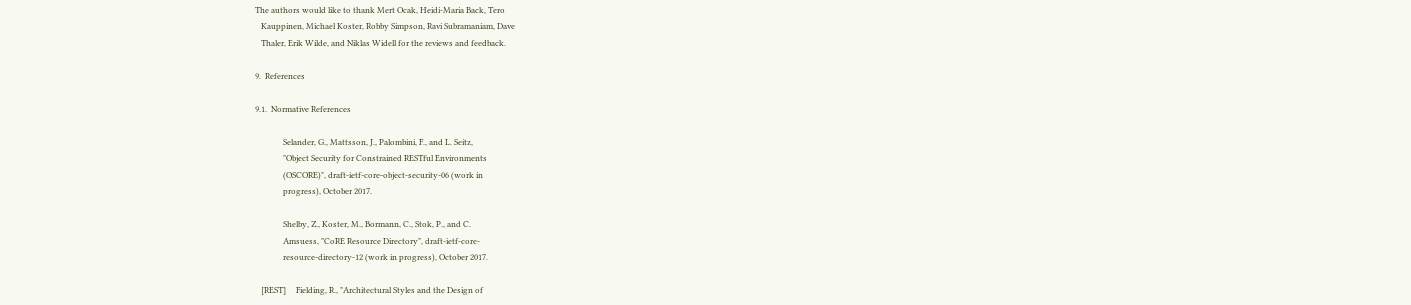The authors would like to thank Mert Ocak, Heidi-Maria Back, Tero
   Kauppinen, Michael Koster, Robby Simpson, Ravi Subramaniam, Dave
   Thaler, Erik Wilde, and Niklas Widell for the reviews and feedback.

9.  References

9.1.  Normative References

              Selander, G., Mattsson, J., Palombini, F., and L. Seitz,
              "Object Security for Constrained RESTful Environments
              (OSCORE)", draft-ietf-core-object-security-06 (work in
              progress), October 2017.

              Shelby, Z., Koster, M., Bormann, C., Stok, P., and C.
              Amsuess, "CoRE Resource Directory", draft-ietf-core-
              resource-directory-12 (work in progress), October 2017.

   [REST]     Fielding, R., "Architectural Styles and the Design of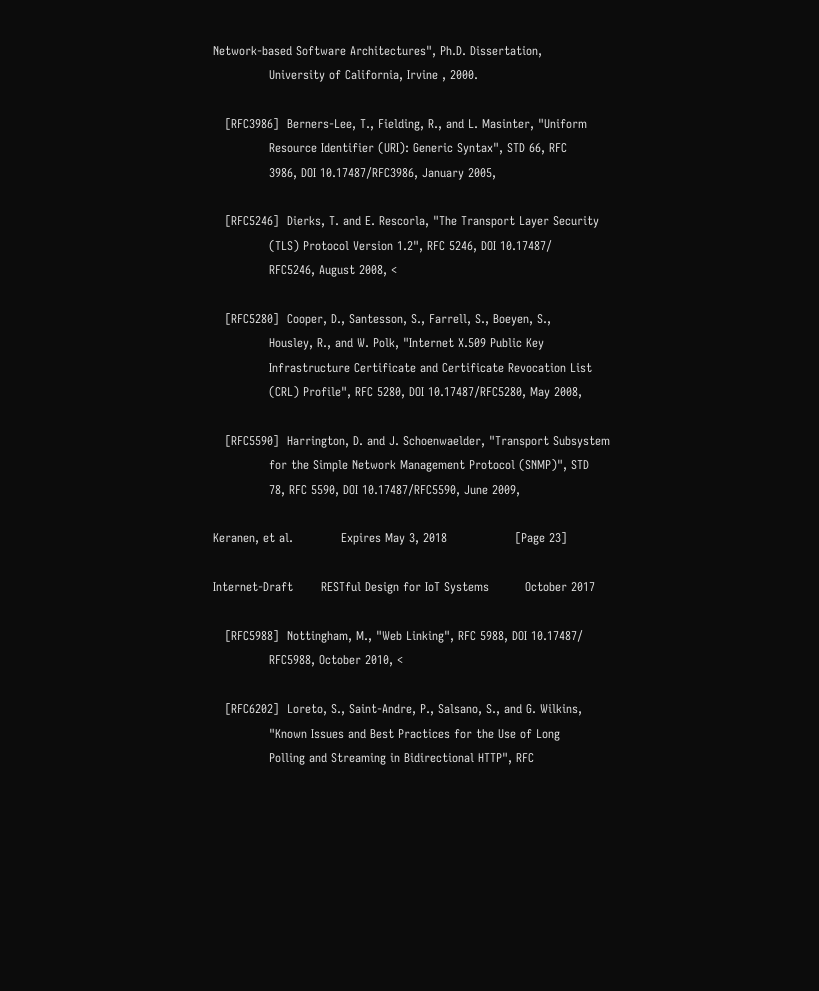Network-based Software Architectures", Ph.D. Dissertation,
              University of California, Irvine , 2000.

   [RFC3986]  Berners-Lee, T., Fielding, R., and L. Masinter, "Uniform
              Resource Identifier (URI): Generic Syntax", STD 66, RFC
              3986, DOI 10.17487/RFC3986, January 2005,

   [RFC5246]  Dierks, T. and E. Rescorla, "The Transport Layer Security
              (TLS) Protocol Version 1.2", RFC 5246, DOI 10.17487/
              RFC5246, August 2008, <

   [RFC5280]  Cooper, D., Santesson, S., Farrell, S., Boeyen, S.,
              Housley, R., and W. Polk, "Internet X.509 Public Key
              Infrastructure Certificate and Certificate Revocation List
              (CRL) Profile", RFC 5280, DOI 10.17487/RFC5280, May 2008,

   [RFC5590]  Harrington, D. and J. Schoenwaelder, "Transport Subsystem
              for the Simple Network Management Protocol (SNMP)", STD
              78, RFC 5590, DOI 10.17487/RFC5590, June 2009,

Keranen, et al.            Expires May 3, 2018                 [Page 23]

Internet-Draft       RESTful Design for IoT Systems         October 2017

   [RFC5988]  Nottingham, M., "Web Linking", RFC 5988, DOI 10.17487/
              RFC5988, October 2010, <

   [RFC6202]  Loreto, S., Saint-Andre, P., Salsano, S., and G. Wilkins,
              "Known Issues and Best Practices for the Use of Long
              Polling and Streaming in Bidirectional HTTP", RFC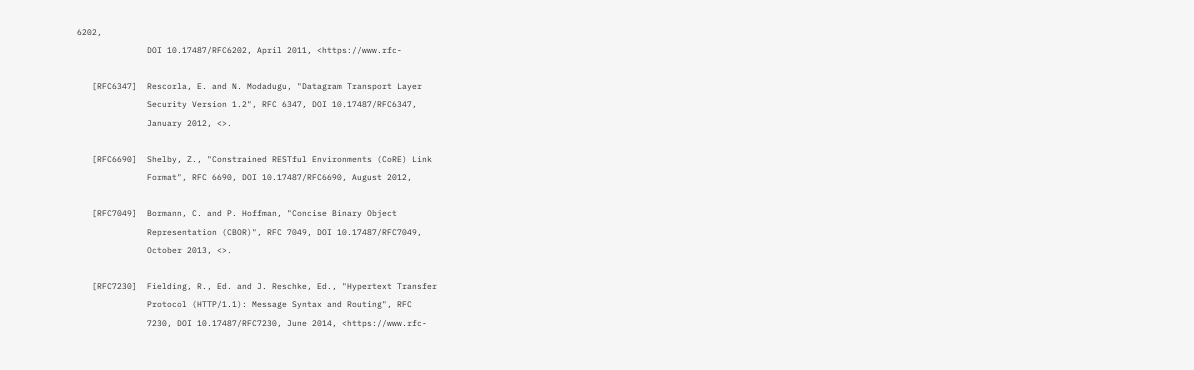6202,
              DOI 10.17487/RFC6202, April 2011, <https://www.rfc-

   [RFC6347]  Rescorla, E. and N. Modadugu, "Datagram Transport Layer
              Security Version 1.2", RFC 6347, DOI 10.17487/RFC6347,
              January 2012, <>.

   [RFC6690]  Shelby, Z., "Constrained RESTful Environments (CoRE) Link
              Format", RFC 6690, DOI 10.17487/RFC6690, August 2012,

   [RFC7049]  Bormann, C. and P. Hoffman, "Concise Binary Object
              Representation (CBOR)", RFC 7049, DOI 10.17487/RFC7049,
              October 2013, <>.

   [RFC7230]  Fielding, R., Ed. and J. Reschke, Ed., "Hypertext Transfer
              Protocol (HTTP/1.1): Message Syntax and Routing", RFC
              7230, DOI 10.17487/RFC7230, June 2014, <https://www.rfc-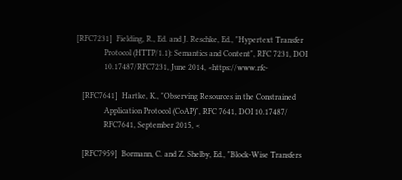[RFC7231]  Fielding, R., Ed. and J. Reschke, Ed., "Hypertext Transfer
              Protocol (HTTP/1.1): Semantics and Content", RFC 7231, DOI
              10.17487/RFC7231, June 2014, <https://www.rfc-

   [RFC7641]  Hartke, K., "Observing Resources in the Constrained
              Application Protocol (CoAP)", RFC 7641, DOI 10.17487/
              RFC7641, September 2015, <

   [RFC7959]  Bormann, C. and Z. Shelby, Ed., "Block-Wise Transfers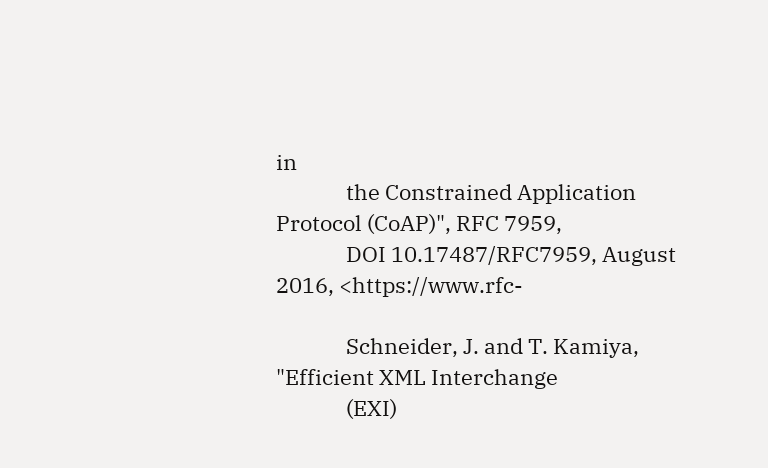in
              the Constrained Application Protocol (CoAP)", RFC 7959,
              DOI 10.17487/RFC7959, August 2016, <https://www.rfc-

              Schneider, J. and T. Kamiya, "Efficient XML Interchange
              (EXI)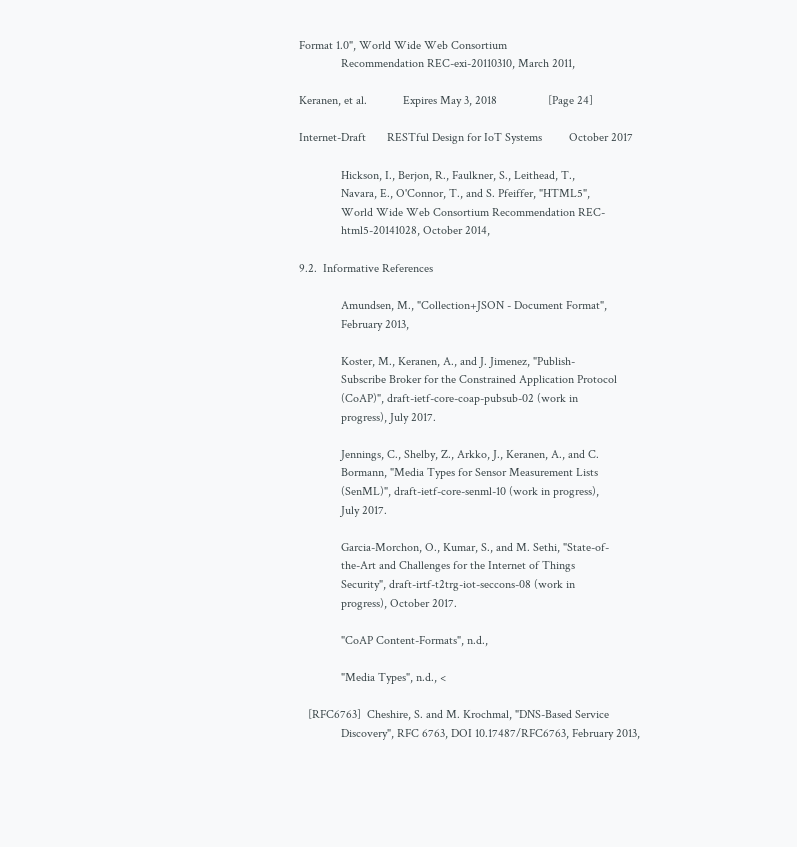Format 1.0", World Wide Web Consortium
              Recommendation REC-exi-20110310, March 2011,

Keranen, et al.            Expires May 3, 2018                 [Page 24]

Internet-Draft       RESTful Design for IoT Systems         October 2017

              Hickson, I., Berjon, R., Faulkner, S., Leithead, T.,
              Navara, E., O'Connor, T., and S. Pfeiffer, "HTML5",
              World Wide Web Consortium Recommendation REC-
              html5-20141028, October 2014,

9.2.  Informative References

              Amundsen, M., "Collection+JSON - Document Format",
              February 2013,

              Koster, M., Keranen, A., and J. Jimenez, "Publish-
              Subscribe Broker for the Constrained Application Protocol
              (CoAP)", draft-ietf-core-coap-pubsub-02 (work in
              progress), July 2017.

              Jennings, C., Shelby, Z., Arkko, J., Keranen, A., and C.
              Bormann, "Media Types for Sensor Measurement Lists
              (SenML)", draft-ietf-core-senml-10 (work in progress),
              July 2017.

              Garcia-Morchon, O., Kumar, S., and M. Sethi, "State-of-
              the-Art and Challenges for the Internet of Things
              Security", draft-irtf-t2trg-iot-seccons-08 (work in
              progress), October 2017.

              "CoAP Content-Formats", n.d.,

              "Media Types", n.d., <

   [RFC6763]  Cheshire, S. and M. Krochmal, "DNS-Based Service
              Discovery", RFC 6763, DOI 10.17487/RFC6763, February 2013,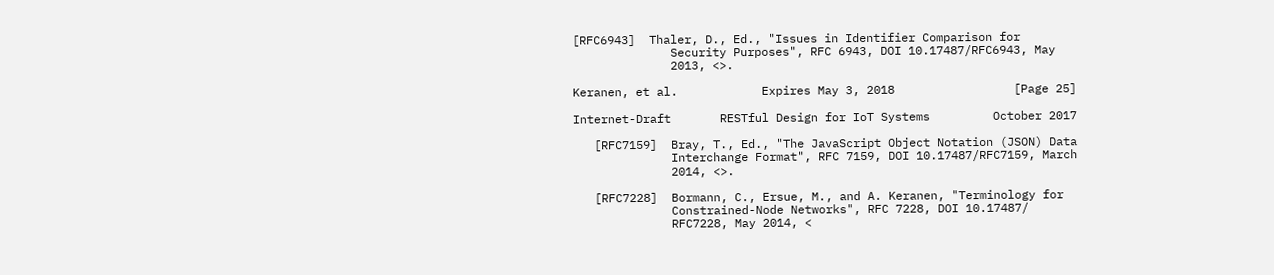[RFC6943]  Thaler, D., Ed., "Issues in Identifier Comparison for
              Security Purposes", RFC 6943, DOI 10.17487/RFC6943, May
              2013, <>.

Keranen, et al.            Expires May 3, 2018                 [Page 25]

Internet-Draft       RESTful Design for IoT Systems         October 2017

   [RFC7159]  Bray, T., Ed., "The JavaScript Object Notation (JSON) Data
              Interchange Format", RFC 7159, DOI 10.17487/RFC7159, March
              2014, <>.

   [RFC7228]  Bormann, C., Ersue, M., and A. Keranen, "Terminology for
              Constrained-Node Networks", RFC 7228, DOI 10.17487/
              RFC7228, May 2014, <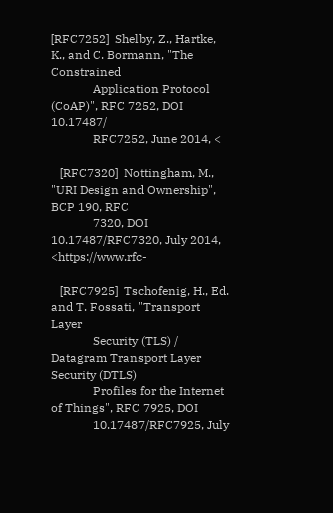[RFC7252]  Shelby, Z., Hartke, K., and C. Bormann, "The Constrained
              Application Protocol (CoAP)", RFC 7252, DOI 10.17487/
              RFC7252, June 2014, <

   [RFC7320]  Nottingham, M., "URI Design and Ownership", BCP 190, RFC
              7320, DOI 10.17487/RFC7320, July 2014, <https://www.rfc-

   [RFC7925]  Tschofenig, H., Ed. and T. Fossati, "Transport Layer
              Security (TLS) / Datagram Transport Layer Security (DTLS)
              Profiles for the Internet of Things", RFC 7925, DOI
              10.17487/RFC7925, July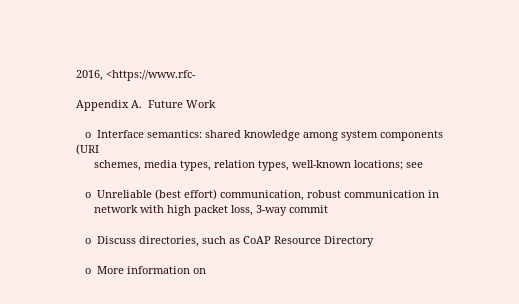2016, <https://www.rfc-

Appendix A.  Future Work

   o  Interface semantics: shared knowledge among system components (URI
      schemes, media types, relation types, well-known locations; see

   o  Unreliable (best effort) communication, robust communication in
      network with high packet loss, 3-way commit

   o  Discuss directories, such as CoAP Resource Directory

   o  More information on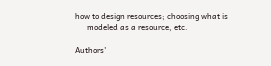how to design resources; choosing what is
      modeled as a resource, etc.

Authors'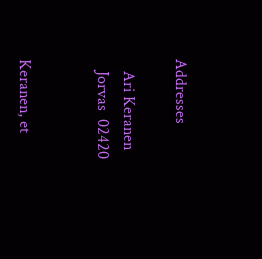Addresses

   Ari Keranen
   Jorvas  02420


Keranen, et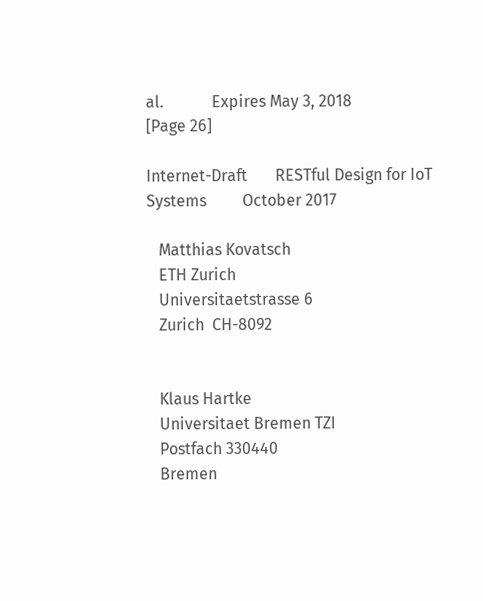al.            Expires May 3, 2018                 [Page 26]

Internet-Draft       RESTful Design for IoT Systems         October 2017

   Matthias Kovatsch
   ETH Zurich
   Universitaetstrasse 6
   Zurich  CH-8092


   Klaus Hartke
   Universitaet Bremen TZI
   Postfach 330440
   Bremen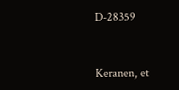D-28359


Keranen, et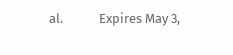al.            Expires May 3,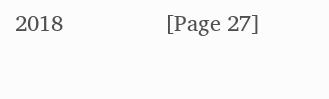2018                 [Page 27]